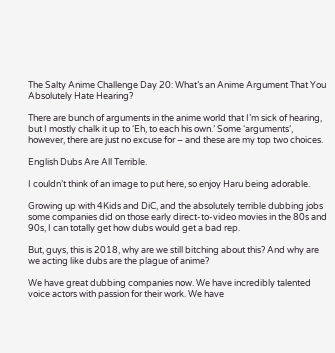The Salty Anime Challenge Day 20: What’s an Anime Argument That You Absolutely Hate Hearing?

There are bunch of arguments in the anime world that I’m sick of hearing, but I mostly chalk it up to ‘Eh, to each his own.’ Some ‘arguments’, however, there are just no excuse for – and these are my top two choices.

English Dubs Are All Terrible.

I couldn’t think of an image to put here, so enjoy Haru being adorable.

Growing up with 4Kids and DiC, and the absolutely terrible dubbing jobs some companies did on those early direct-to-video movies in the 80s and 90s, I can totally get how dubs would get a bad rep.

But, guys, this is 2018, why are we still bitching about this? And why are we acting like dubs are the plague of anime?

We have great dubbing companies now. We have incredibly talented voice actors with passion for their work. We have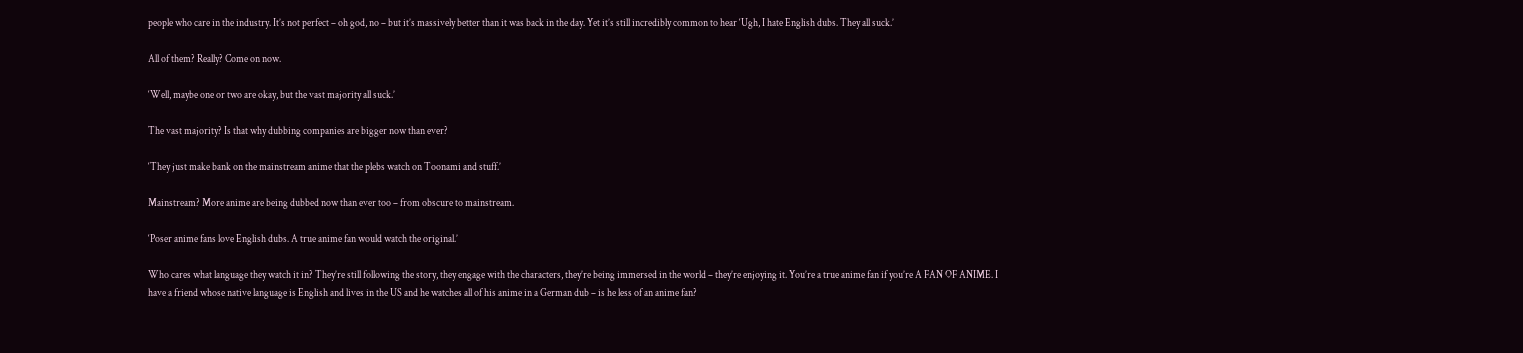people who care in the industry. It’s not perfect – oh god, no – but it’s massively better than it was back in the day. Yet it’s still incredibly common to hear ‘Ugh, I hate English dubs. They all suck.’

All of them? Really? Come on now.

‘Well, maybe one or two are okay, but the vast majority all suck.’

The vast majority? Is that why dubbing companies are bigger now than ever?

‘They just make bank on the mainstream anime that the plebs watch on Toonami and stuff.’

Mainstream? More anime are being dubbed now than ever too – from obscure to mainstream.

‘Poser anime fans love English dubs. A true anime fan would watch the original.’

Who cares what language they watch it in? They’re still following the story, they engage with the characters, they’re being immersed in the world – they’re enjoying it. You’re a true anime fan if you’re A FAN OF ANIME. I have a friend whose native language is English and lives in the US and he watches all of his anime in a German dub – is he less of an anime fan?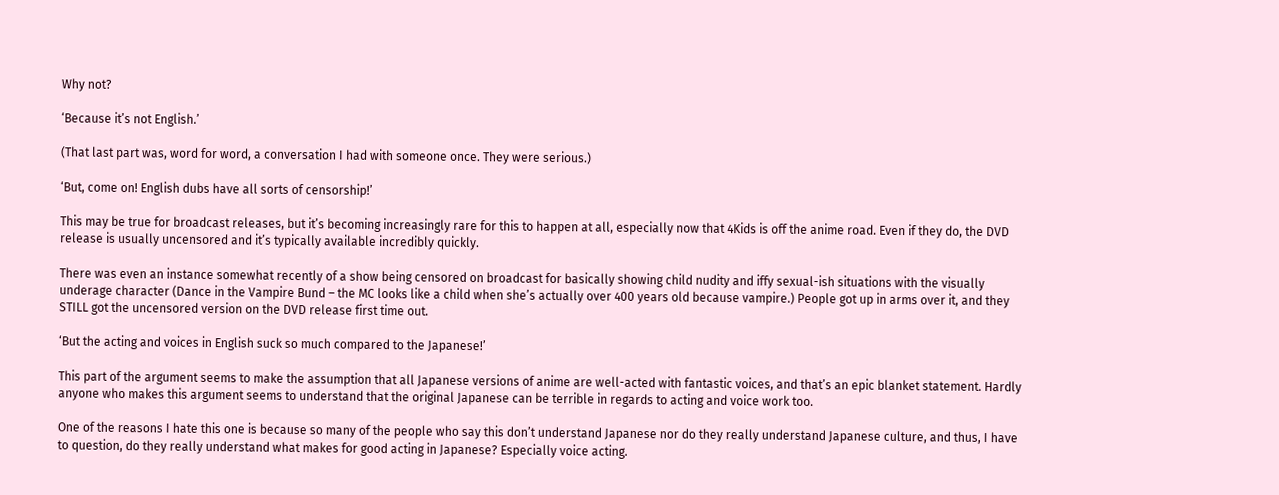Why not?

‘Because it’s not English.’

(That last part was, word for word, a conversation I had with someone once. They were serious.)

‘But, come on! English dubs have all sorts of censorship!’

This may be true for broadcast releases, but it’s becoming increasingly rare for this to happen at all, especially now that 4Kids is off the anime road. Even if they do, the DVD release is usually uncensored and it’s typically available incredibly quickly.

There was even an instance somewhat recently of a show being censored on broadcast for basically showing child nudity and iffy sexual-ish situations with the visually underage character (Dance in the Vampire Bund – the MC looks like a child when she’s actually over 400 years old because vampire.) People got up in arms over it, and they STILL got the uncensored version on the DVD release first time out.

‘But the acting and voices in English suck so much compared to the Japanese!’

This part of the argument seems to make the assumption that all Japanese versions of anime are well-acted with fantastic voices, and that’s an epic blanket statement. Hardly anyone who makes this argument seems to understand that the original Japanese can be terrible in regards to acting and voice work too.

One of the reasons I hate this one is because so many of the people who say this don’t understand Japanese nor do they really understand Japanese culture, and thus, I have to question, do they really understand what makes for good acting in Japanese? Especially voice acting.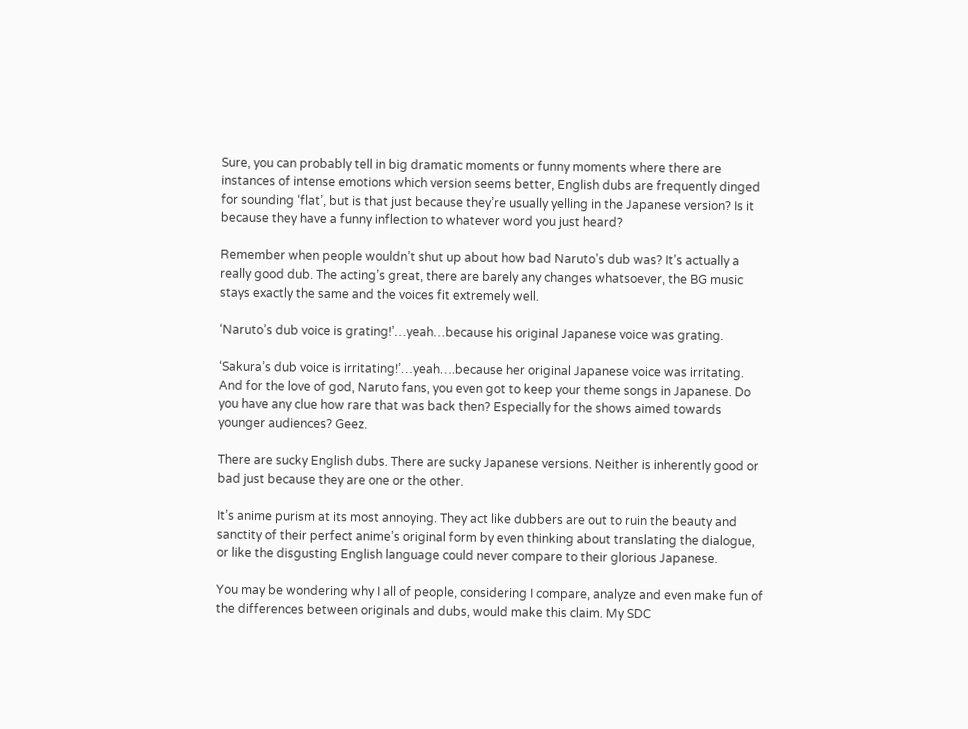Sure, you can probably tell in big dramatic moments or funny moments where there are instances of intense emotions which version seems better, English dubs are frequently dinged for sounding ‘flat’, but is that just because they’re usually yelling in the Japanese version? Is it because they have a funny inflection to whatever word you just heard?

Remember when people wouldn’t shut up about how bad Naruto’s dub was? It’s actually a really good dub. The acting’s great, there are barely any changes whatsoever, the BG music stays exactly the same and the voices fit extremely well.

‘Naruto’s dub voice is grating!’…yeah…because his original Japanese voice was grating.

‘Sakura’s dub voice is irritating!’…yeah….because her original Japanese voice was irritating. And for the love of god, Naruto fans, you even got to keep your theme songs in Japanese. Do you have any clue how rare that was back then? Especially for the shows aimed towards younger audiences? Geez.

There are sucky English dubs. There are sucky Japanese versions. Neither is inherently good or bad just because they are one or the other.

It’s anime purism at its most annoying. They act like dubbers are out to ruin the beauty and sanctity of their perfect anime’s original form by even thinking about translating the dialogue, or like the disgusting English language could never compare to their glorious Japanese.

You may be wondering why I all of people, considering I compare, analyze and even make fun of the differences between originals and dubs, would make this claim. My SDC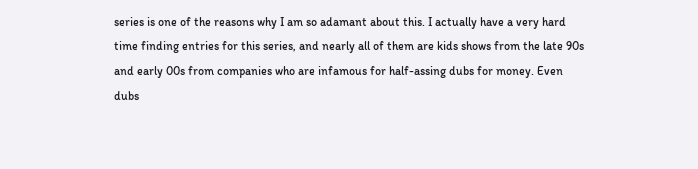series is one of the reasons why I am so adamant about this. I actually have a very hard time finding entries for this series, and nearly all of them are kids shows from the late 90s and early 00s from companies who are infamous for half-assing dubs for money. Even dubs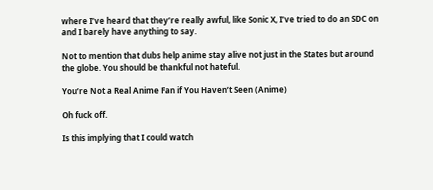where I’ve heard that they’re really awful, like Sonic X, I’ve tried to do an SDC on and I barely have anything to say.

Not to mention that dubs help anime stay alive not just in the States but around the globe. You should be thankful not hateful.

You’re Not a Real Anime Fan if You Haven’t Seen (Anime)

Oh fuck off.

Is this implying that I could watch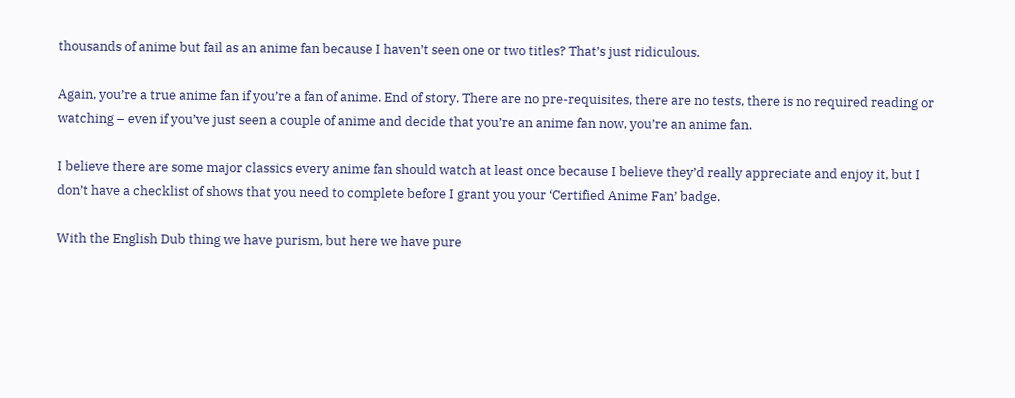thousands of anime but fail as an anime fan because I haven’t seen one or two titles? That’s just ridiculous.

Again, you’re a true anime fan if you’re a fan of anime. End of story. There are no pre-requisites, there are no tests, there is no required reading or watching – even if you’ve just seen a couple of anime and decide that you’re an anime fan now, you’re an anime fan.

I believe there are some major classics every anime fan should watch at least once because I believe they’d really appreciate and enjoy it, but I don’t have a checklist of shows that you need to complete before I grant you your ‘Certified Anime Fan’ badge.

With the English Dub thing we have purism, but here we have pure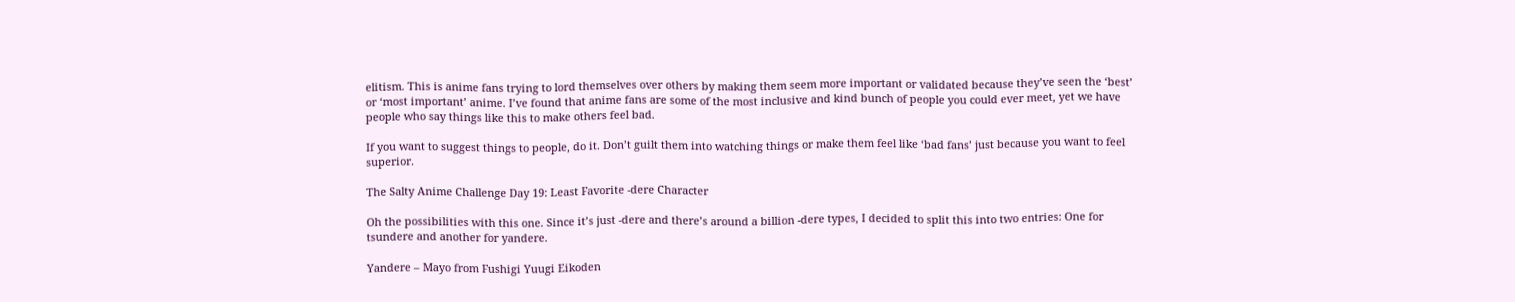elitism. This is anime fans trying to lord themselves over others by making them seem more important or validated because they’ve seen the ‘best’ or ‘most important’ anime. I’ve found that anime fans are some of the most inclusive and kind bunch of people you could ever meet, yet we have people who say things like this to make others feel bad.

If you want to suggest things to people, do it. Don’t guilt them into watching things or make them feel like ‘bad fans’ just because you want to feel superior.

The Salty Anime Challenge Day 19: Least Favorite -dere Character

Oh the possibilities with this one. Since it’s just -dere and there’s around a billion -dere types, I decided to split this into two entries: One for tsundere and another for yandere.

Yandere – Mayo from Fushigi Yuugi Eikoden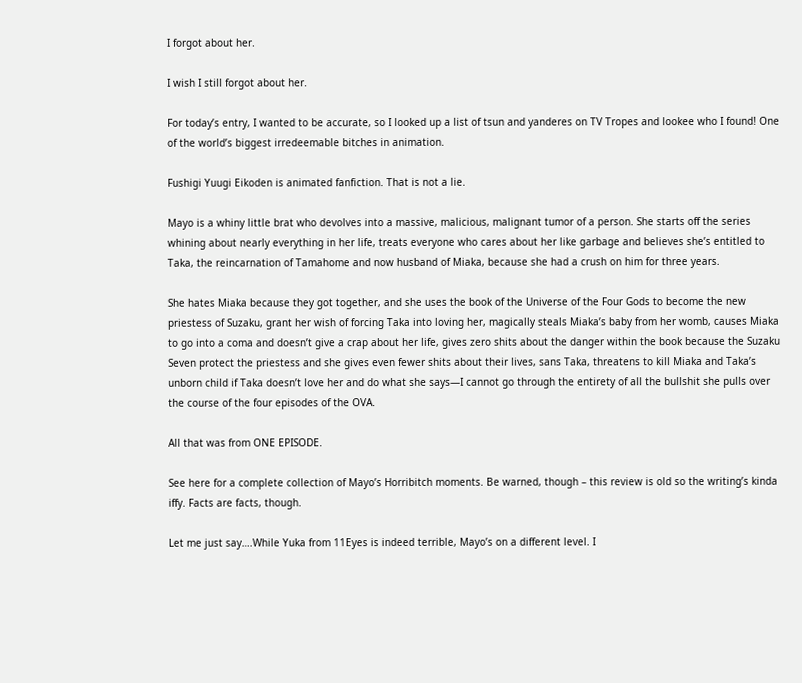I forgot about her.

I wish I still forgot about her.

For today’s entry, I wanted to be accurate, so I looked up a list of tsun and yanderes on TV Tropes and lookee who I found! One of the world’s biggest irredeemable bitches in animation.

Fushigi Yuugi Eikoden is animated fanfiction. That is not a lie.

Mayo is a whiny little brat who devolves into a massive, malicious, malignant tumor of a person. She starts off the series whining about nearly everything in her life, treats everyone who cares about her like garbage and believes she’s entitled to Taka, the reincarnation of Tamahome and now husband of Miaka, because she had a crush on him for three years.

She hates Miaka because they got together, and she uses the book of the Universe of the Four Gods to become the new priestess of Suzaku, grant her wish of forcing Taka into loving her, magically steals Miaka’s baby from her womb, causes Miaka to go into a coma and doesn’t give a crap about her life, gives zero shits about the danger within the book because the Suzaku Seven protect the priestess and she gives even fewer shits about their lives, sans Taka, threatens to kill Miaka and Taka’s unborn child if Taka doesn’t love her and do what she says—I cannot go through the entirety of all the bullshit she pulls over the course of the four episodes of the OVA.

All that was from ONE EPISODE.

See here for a complete collection of Mayo’s Horribitch moments. Be warned, though – this review is old so the writing’s kinda iffy. Facts are facts, though.

Let me just say….While Yuka from 11Eyes is indeed terrible, Mayo’s on a different level. I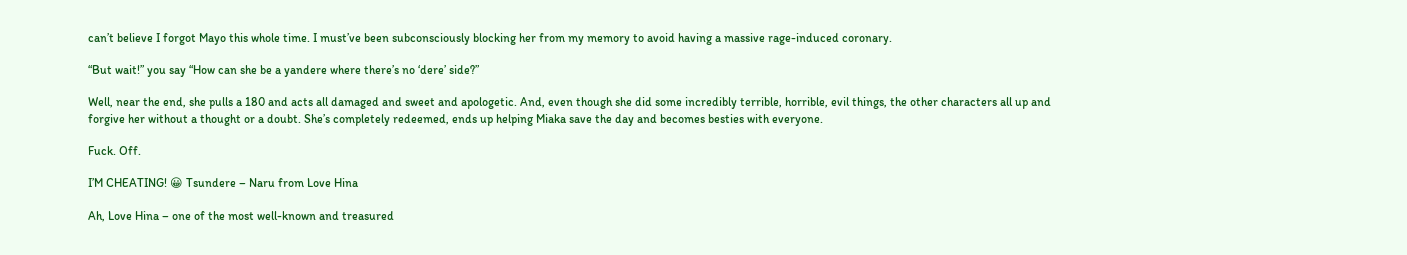can’t believe I forgot Mayo this whole time. I must’ve been subconsciously blocking her from my memory to avoid having a massive rage-induced coronary.

“But wait!” you say “How can she be a yandere where there’s no ‘dere’ side?”

Well, near the end, she pulls a 180 and acts all damaged and sweet and apologetic. And, even though she did some incredibly terrible, horrible, evil things, the other characters all up and forgive her without a thought or a doubt. She’s completely redeemed, ends up helping Miaka save the day and becomes besties with everyone.

Fuck. Off.

I’M CHEATING! 😀 Tsundere – Naru from Love Hina

Ah, Love Hina – one of the most well-known and treasured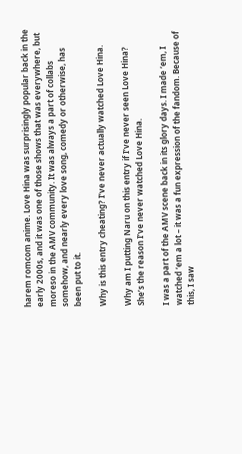harem romcom anime. Love Hina was surprisingly popular back in the early 2000s, and it was one of those shows that was everywhere, but moreso in the AMV community. It was always a part of collabs somehow, and nearly every love song, comedy or otherwise, has been put to it.

Why is this entry cheating? I’ve never actually watched Love Hina.

Why am I putting Naru on this entry if I’ve never seen Love Hina? She’s the reason I’ve never watched Love Hina.

I was a part of the AMV scene back in its glory days. I made ‘em, I watched ‘em a lot – it was a fun expression of the fandom. Because of this, I saw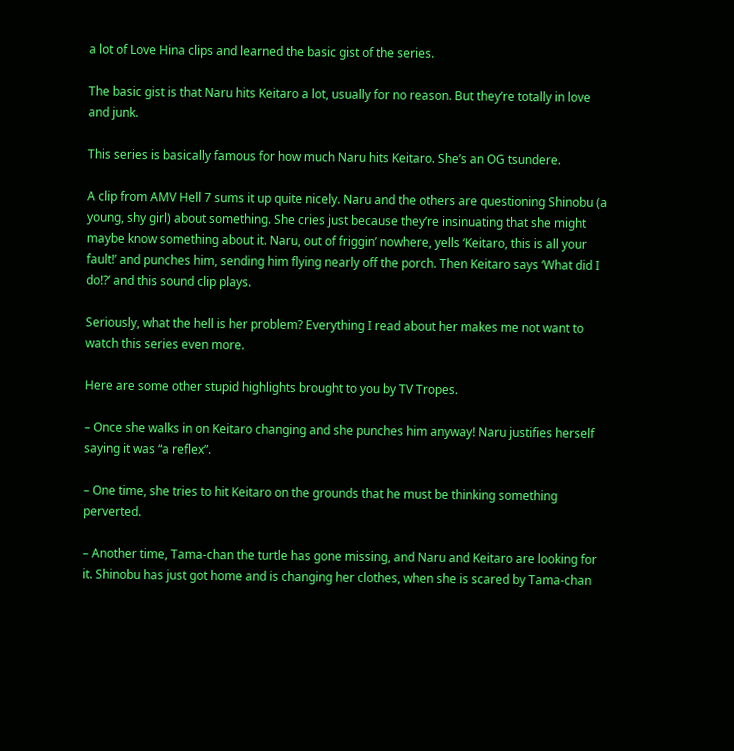a lot of Love Hina clips and learned the basic gist of the series.

The basic gist is that Naru hits Keitaro a lot, usually for no reason. But they’re totally in love and junk.

This series is basically famous for how much Naru hits Keitaro. She’s an OG tsundere.

A clip from AMV Hell 7 sums it up quite nicely. Naru and the others are questioning Shinobu (a young, shy girl) about something. She cries just because they’re insinuating that she might maybe know something about it. Naru, out of friggin’ nowhere, yells ‘Keitaro, this is all your fault!’ and punches him, sending him flying nearly off the porch. Then Keitaro says ‘What did I do!?’ and this sound clip plays.

Seriously, what the hell is her problem? Everything I read about her makes me not want to watch this series even more.

Here are some other stupid highlights brought to you by TV Tropes.

– Once she walks in on Keitaro changing and she punches him anyway! Naru justifies herself saying it was “a reflex”.

– One time, she tries to hit Keitaro on the grounds that he must be thinking something perverted.

– Another time, Tama-chan the turtle has gone missing, and Naru and Keitaro are looking for it. Shinobu has just got home and is changing her clothes, when she is scared by Tama-chan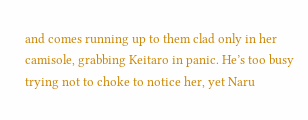and comes running up to them clad only in her camisole, grabbing Keitaro in panic. He’s too busy trying not to choke to notice her, yet Naru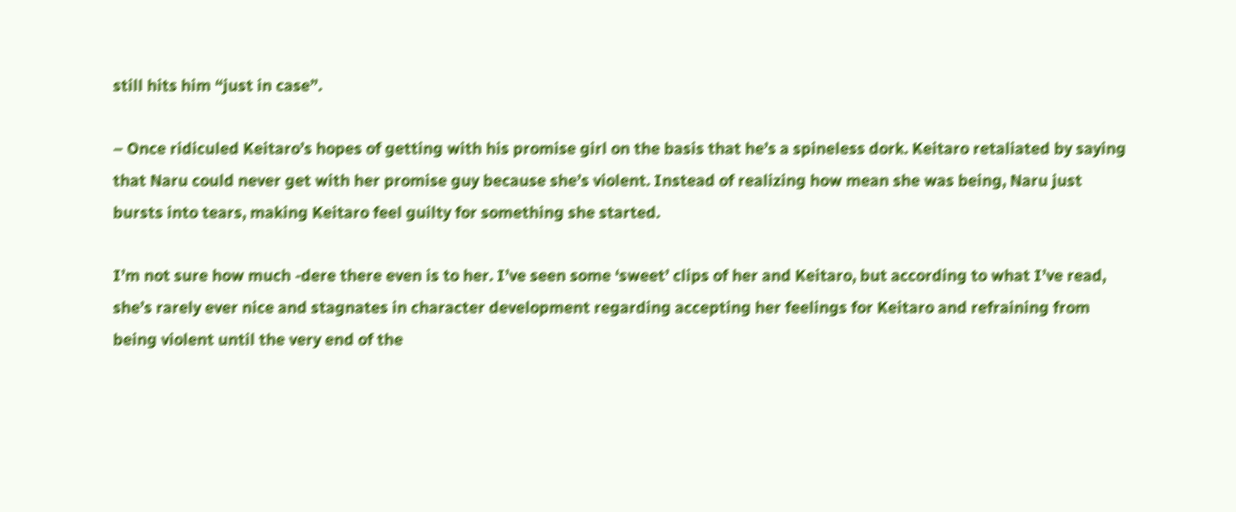still hits him “just in case”.

– Once ridiculed Keitaro’s hopes of getting with his promise girl on the basis that he’s a spineless dork. Keitaro retaliated by saying that Naru could never get with her promise guy because she’s violent. Instead of realizing how mean she was being, Naru just bursts into tears, making Keitaro feel guilty for something she started.

I’m not sure how much -dere there even is to her. I’ve seen some ‘sweet’ clips of her and Keitaro, but according to what I’ve read, she’s rarely ever nice and stagnates in character development regarding accepting her feelings for Keitaro and refraining from being violent until the very end of the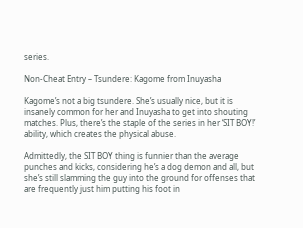series.

Non-Cheat Entry – Tsundere: Kagome from Inuyasha

Kagome’s not a big tsundere. She’s usually nice, but it is insanely common for her and Inuyasha to get into shouting matches. Plus, there’s the staple of the series in her ‘SIT BOY!’ ability, which creates the physical abuse.

Admittedly, the SIT BOY thing is funnier than the average punches and kicks, considering he’s a dog demon and all, but she’s still slamming the guy into the ground for offenses that are frequently just him putting his foot in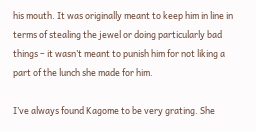his mouth. It was originally meant to keep him in line in terms of stealing the jewel or doing particularly bad things – it wasn’t meant to punish him for not liking a part of the lunch she made for him.

I’ve always found Kagome to be very grating. She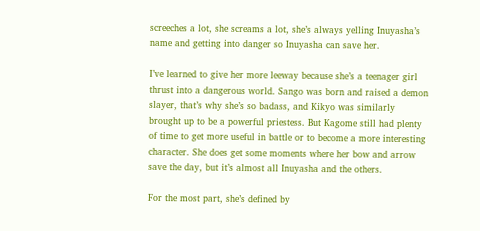screeches a lot, she screams a lot, she’s always yelling Inuyasha’s name and getting into danger so Inuyasha can save her.

I’ve learned to give her more leeway because she’s a teenager girl thrust into a dangerous world. Sango was born and raised a demon slayer, that’s why she’s so badass, and Kikyo was similarly brought up to be a powerful priestess. But Kagome still had plenty of time to get more useful in battle or to become a more interesting character. She does get some moments where her bow and arrow save the day, but it’s almost all Inuyasha and the others.

For the most part, she’s defined by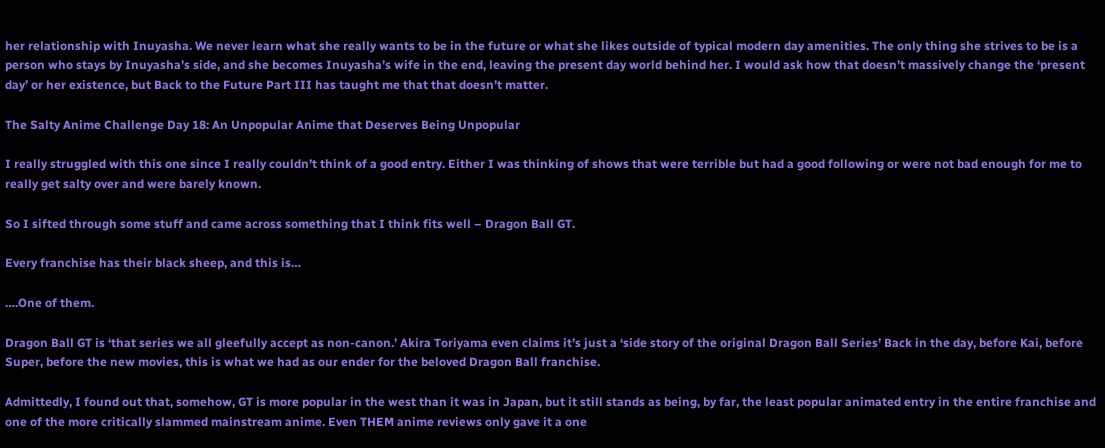her relationship with Inuyasha. We never learn what she really wants to be in the future or what she likes outside of typical modern day amenities. The only thing she strives to be is a person who stays by Inuyasha’s side, and she becomes Inuyasha’s wife in the end, leaving the present day world behind her. I would ask how that doesn’t massively change the ‘present day’ or her existence, but Back to the Future Part III has taught me that that doesn’t matter.

The Salty Anime Challenge Day 18: An Unpopular Anime that Deserves Being Unpopular

I really struggled with this one since I really couldn’t think of a good entry. Either I was thinking of shows that were terrible but had a good following or were not bad enough for me to really get salty over and were barely known.

So I sifted through some stuff and came across something that I think fits well – Dragon Ball GT.

Every franchise has their black sheep, and this is…

….One of them.

Dragon Ball GT is ‘that series we all gleefully accept as non-canon.’ Akira Toriyama even claims it’s just a ‘side story of the original Dragon Ball Series’ Back in the day, before Kai, before Super, before the new movies, this is what we had as our ender for the beloved Dragon Ball franchise.

Admittedly, I found out that, somehow, GT is more popular in the west than it was in Japan, but it still stands as being, by far, the least popular animated entry in the entire franchise and one of the more critically slammed mainstream anime. Even THEM anime reviews only gave it a one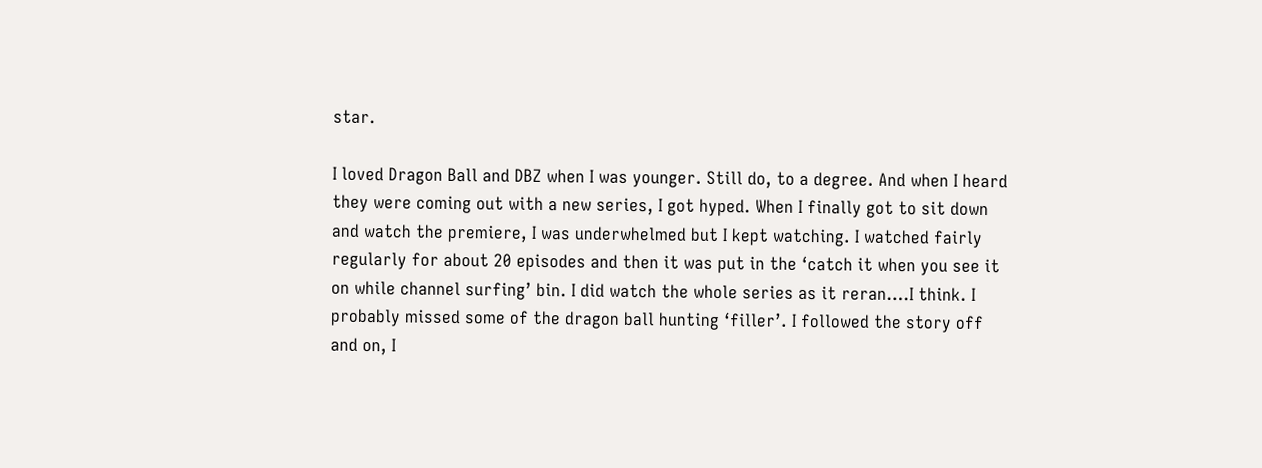star.

I loved Dragon Ball and DBZ when I was younger. Still do, to a degree. And when I heard they were coming out with a new series, I got hyped. When I finally got to sit down and watch the premiere, I was underwhelmed but I kept watching. I watched fairly regularly for about 20 episodes and then it was put in the ‘catch it when you see it on while channel surfing’ bin. I did watch the whole series as it reran….I think. I probably missed some of the dragon ball hunting ‘filler’. I followed the story off and on, I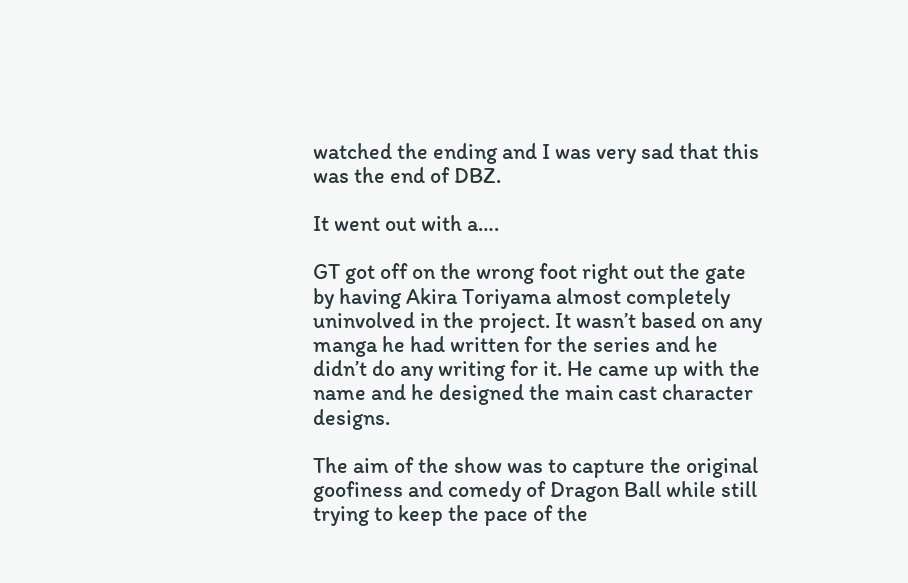watched the ending and I was very sad that this was the end of DBZ.

It went out with a….

GT got off on the wrong foot right out the gate by having Akira Toriyama almost completely uninvolved in the project. It wasn’t based on any manga he had written for the series and he didn’t do any writing for it. He came up with the name and he designed the main cast character designs.

The aim of the show was to capture the original goofiness and comedy of Dragon Ball while still trying to keep the pace of the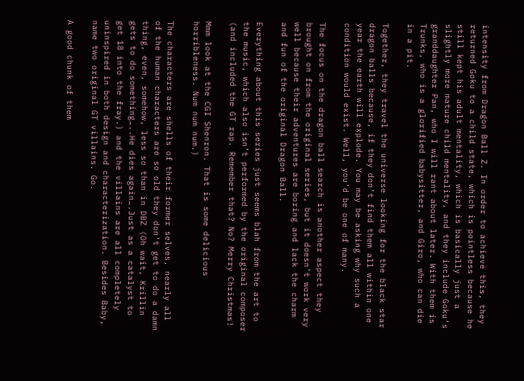intensity from Dragon Ball Z. In order to achieve this, they returned Goku to a child state, which is pointless because he still kept his adult mentality, which is basically just a slightly more mature child mentality, and they include Goku’s granddaughter Pan, who I will rant about later. With them is Trunks, who is a glorified babysitter, and Giro, who can die in a pit.

Together, they travel the universe looking for the black star dragon balls because, if they don’t find them all within one year the earth will explode. You may be asking why such a condition would exist. Well, you’d be one of many.

The focus on the dragon ball search is another aspect they brought on from the original series, but it doesn’t work very well because their adventures are boring and lack the charm and fun of the original Dragon Ball.

Everything about this series just seems blah from the art to the music, which also isn’t performed by the original composer (and included the GT rap. Remember that? No? Merry Christmas!

Mmm look at the CGI Shenron. That is some delicious horribleness. Num num num.)

The characters are shells of their former selves, nearly all of the human characters are so old they don’t get to do a damn thing, even, somehow, less so than in DBZ (Oh wait, Krillin gets to do something…..He dies again….Just as a catalyst to get 18 into the fray.) and the villains are all completely uninspired in both design and characterization. Besides Baby, name two original GT villains. Go.

A good chunk of them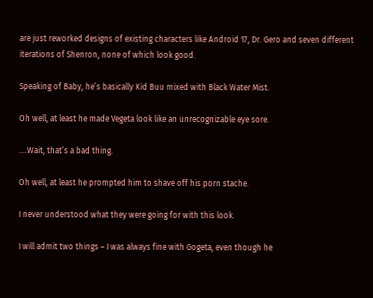are just reworked designs of existing characters like Android 17, Dr. Gero and seven different iterations of Shenron, none of which look good.

Speaking of Baby, he’s basically Kid Buu mixed with Black Water Mist.

Oh well, at least he made Vegeta look like an unrecognizable eye sore.

….Wait, that’s a bad thing.

Oh well, at least he prompted him to shave off his porn stache.

I never understood what they were going for with this look.

I will admit two things – I was always fine with Gogeta, even though he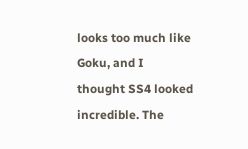looks too much like Goku, and I thought SS4 looked incredible. The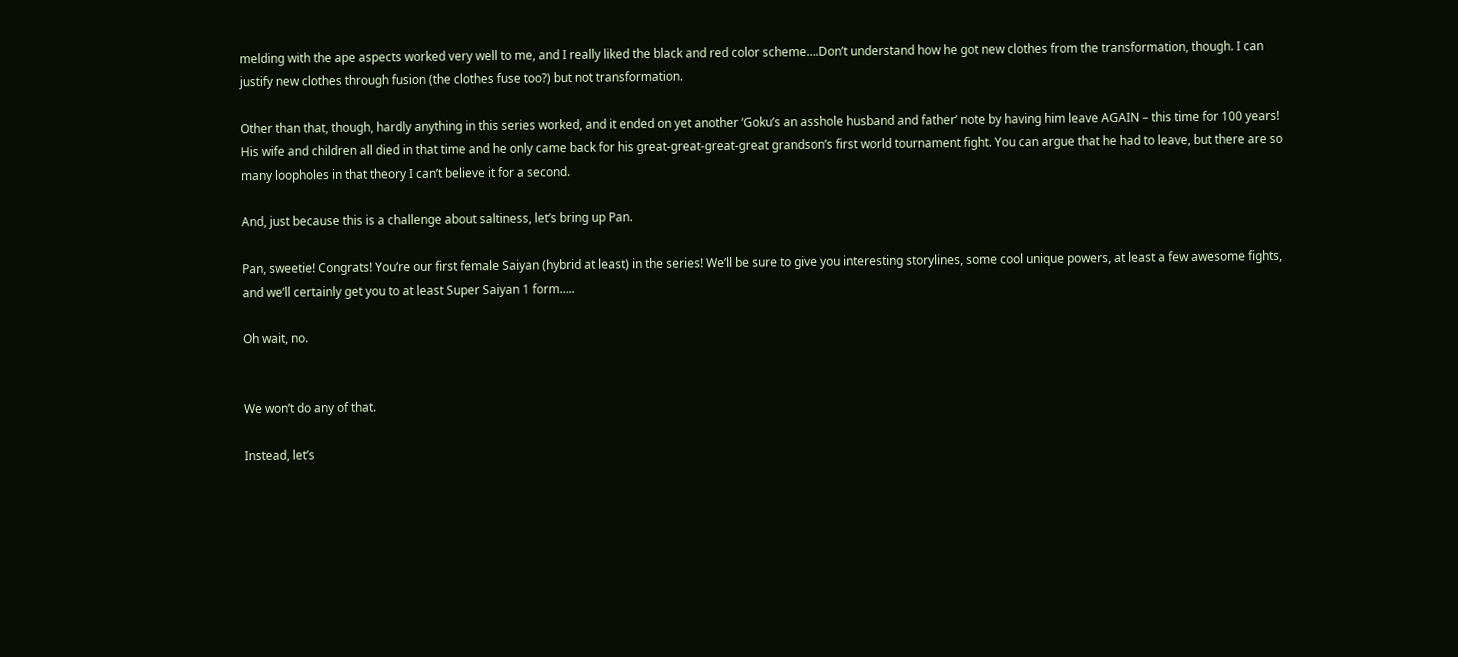melding with the ape aspects worked very well to me, and I really liked the black and red color scheme….Don’t understand how he got new clothes from the transformation, though. I can justify new clothes through fusion (the clothes fuse too?) but not transformation.

Other than that, though, hardly anything in this series worked, and it ended on yet another ‘Goku’s an asshole husband and father’ note by having him leave AGAIN – this time for 100 years! His wife and children all died in that time and he only came back for his great-great-great-great grandson’s first world tournament fight. You can argue that he had to leave, but there are so many loopholes in that theory I can’t believe it for a second.

And, just because this is a challenge about saltiness, let’s bring up Pan.

Pan, sweetie! Congrats! You’re our first female Saiyan (hybrid at least) in the series! We’ll be sure to give you interesting storylines, some cool unique powers, at least a few awesome fights, and we’ll certainly get you to at least Super Saiyan 1 form…..

Oh wait, no.


We won’t do any of that.

Instead, let’s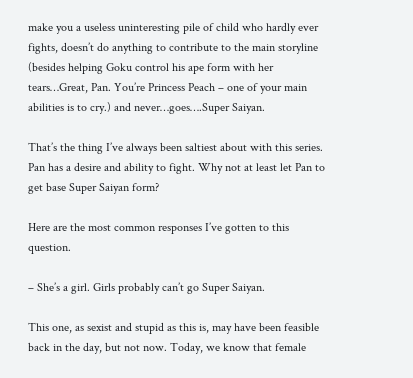make you a useless uninteresting pile of child who hardly ever fights, doesn’t do anything to contribute to the main storyline (besides helping Goku control his ape form with her tears…Great, Pan. You’re Princess Peach – one of your main abilities is to cry.) and never…goes….Super Saiyan.

That’s the thing I’ve always been saltiest about with this series. Pan has a desire and ability to fight. Why not at least let Pan to get base Super Saiyan form?

Here are the most common responses I’ve gotten to this question.

– She’s a girl. Girls probably can’t go Super Saiyan.

This one, as sexist and stupid as this is, may have been feasible back in the day, but not now. Today, we know that female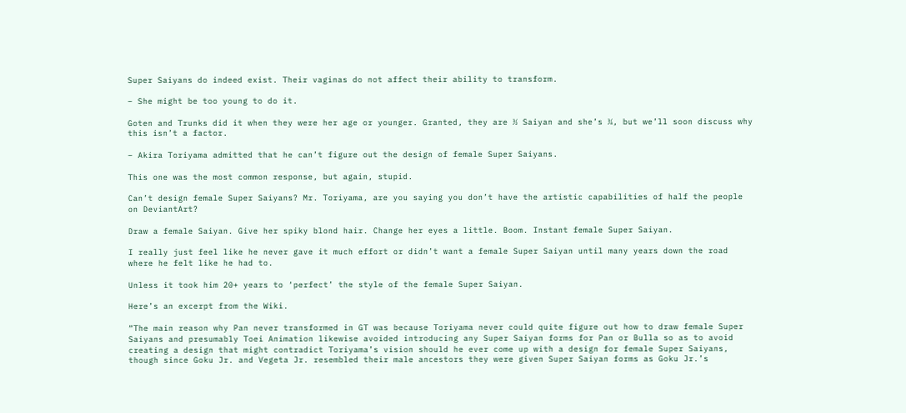Super Saiyans do indeed exist. Their vaginas do not affect their ability to transform.

– She might be too young to do it.

Goten and Trunks did it when they were her age or younger. Granted, they are ½ Saiyan and she’s ¼, but we’ll soon discuss why this isn’t a factor.

– Akira Toriyama admitted that he can’t figure out the design of female Super Saiyans.

This one was the most common response, but again, stupid.

Can’t design female Super Saiyans? Mr. Toriyama, are you saying you don’t have the artistic capabilities of half the people on DeviantArt?

Draw a female Saiyan. Give her spiky blond hair. Change her eyes a little. Boom. Instant female Super Saiyan.

I really just feel like he never gave it much effort or didn’t want a female Super Saiyan until many years down the road where he felt like he had to.

Unless it took him 20+ years to ‘perfect’ the style of the female Super Saiyan.

Here’s an excerpt from the Wiki.

“The main reason why Pan never transformed in GT was because Toriyama never could quite figure out how to draw female Super Saiyans and presumably Toei Animation likewise avoided introducing any Super Saiyan forms for Pan or Bulla so as to avoid creating a design that might contradict Toriyama’s vision should he ever come up with a design for female Super Saiyans, though since Goku Jr. and Vegeta Jr. resembled their male ancestors they were given Super Saiyan forms as Goku Jr.’s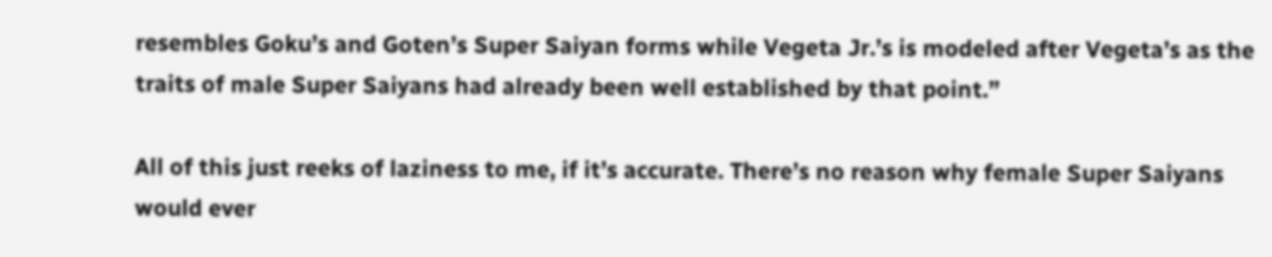resembles Goku’s and Goten’s Super Saiyan forms while Vegeta Jr.’s is modeled after Vegeta’s as the traits of male Super Saiyans had already been well established by that point.”

All of this just reeks of laziness to me, if it’s accurate. There’s no reason why female Super Saiyans would ever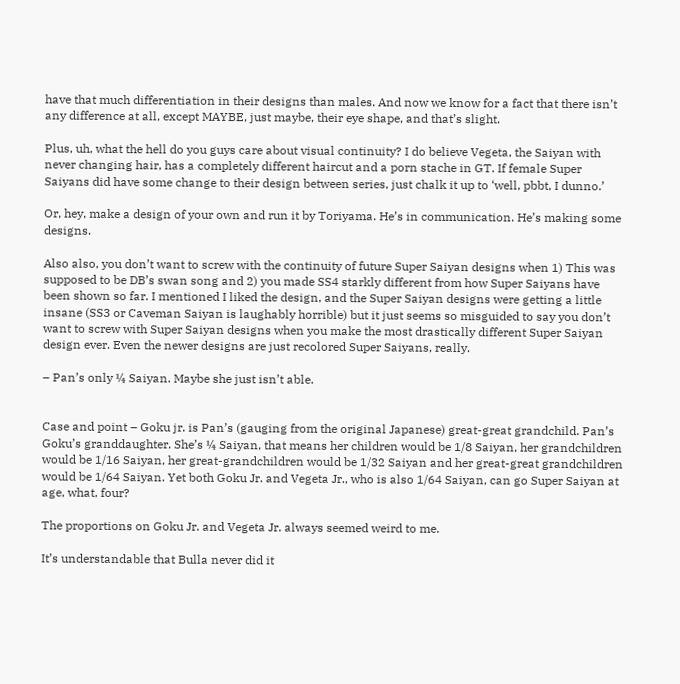have that much differentiation in their designs than males. And now we know for a fact that there isn’t any difference at all, except MAYBE, just maybe, their eye shape, and that’s slight.

Plus, uh, what the hell do you guys care about visual continuity? I do believe Vegeta, the Saiyan with never changing hair, has a completely different haircut and a porn stache in GT. If female Super Saiyans did have some change to their design between series, just chalk it up to ‘well, pbbt, I dunno.’

Or, hey, make a design of your own and run it by Toriyama. He’s in communication. He’s making some designs.

Also also, you don’t want to screw with the continuity of future Super Saiyan designs when 1) This was supposed to be DB’s swan song and 2) you made SS4 starkly different from how Super Saiyans have been shown so far. I mentioned I liked the design, and the Super Saiyan designs were getting a little insane (SS3 or Caveman Saiyan is laughably horrible) but it just seems so misguided to say you don’t want to screw with Super Saiyan designs when you make the most drastically different Super Saiyan design ever. Even the newer designs are just recolored Super Saiyans, really.

– Pan’s only ¼ Saiyan. Maybe she just isn’t able.


Case and point – Goku jr. is Pan’s (gauging from the original Japanese) great-great grandchild. Pan’s Goku’s granddaughter. She’s ¼ Saiyan, that means her children would be 1/8 Saiyan, her grandchildren would be 1/16 Saiyan, her great-grandchildren would be 1/32 Saiyan and her great-great grandchildren would be 1/64 Saiyan. Yet both Goku Jr. and Vegeta Jr., who is also 1/64 Saiyan, can go Super Saiyan at age, what, four?

The proportions on Goku Jr. and Vegeta Jr. always seemed weird to me.

It’s understandable that Bulla never did it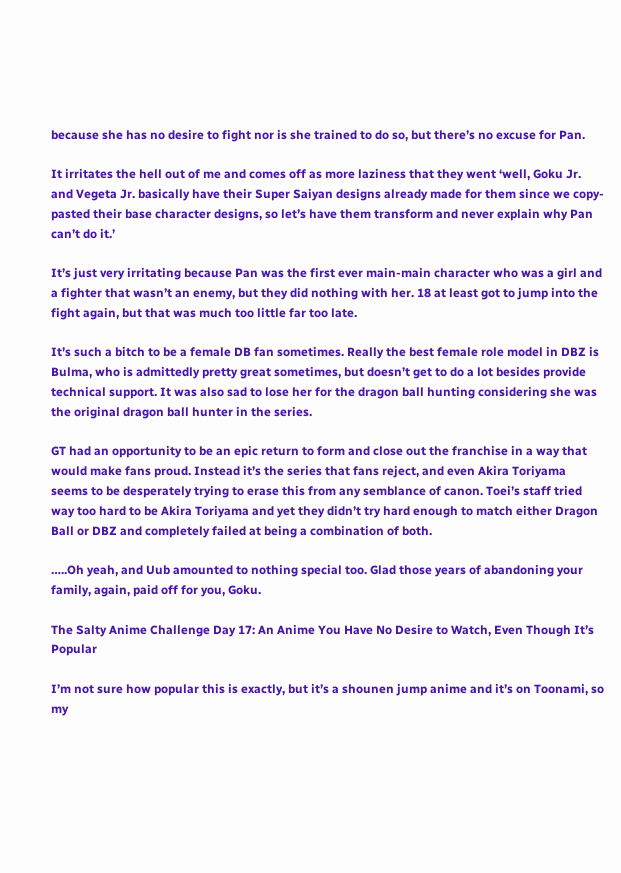because she has no desire to fight nor is she trained to do so, but there’s no excuse for Pan.

It irritates the hell out of me and comes off as more laziness that they went ‘well, Goku Jr. and Vegeta Jr. basically have their Super Saiyan designs already made for them since we copy-pasted their base character designs, so let’s have them transform and never explain why Pan can’t do it.’

It’s just very irritating because Pan was the first ever main-main character who was a girl and a fighter that wasn’t an enemy, but they did nothing with her. 18 at least got to jump into the fight again, but that was much too little far too late.

It’s such a bitch to be a female DB fan sometimes. Really the best female role model in DBZ is Bulma, who is admittedly pretty great sometimes, but doesn’t get to do a lot besides provide technical support. It was also sad to lose her for the dragon ball hunting considering she was the original dragon ball hunter in the series.

GT had an opportunity to be an epic return to form and close out the franchise in a way that would make fans proud. Instead it’s the series that fans reject, and even Akira Toriyama seems to be desperately trying to erase this from any semblance of canon. Toei’s staff tried way too hard to be Akira Toriyama and yet they didn’t try hard enough to match either Dragon Ball or DBZ and completely failed at being a combination of both.

…..Oh yeah, and Uub amounted to nothing special too. Glad those years of abandoning your family, again, paid off for you, Goku.

The Salty Anime Challenge Day 17: An Anime You Have No Desire to Watch, Even Though It’s Popular

I’m not sure how popular this is exactly, but it’s a shounen jump anime and it’s on Toonami, so my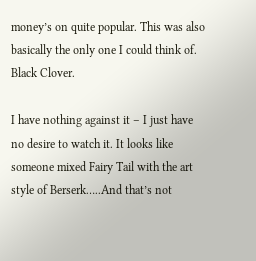money’s on quite popular. This was also basically the only one I could think of. Black Clover.

I have nothing against it – I just have no desire to watch it. It looks like someone mixed Fairy Tail with the art style of Berserk…..And that’s not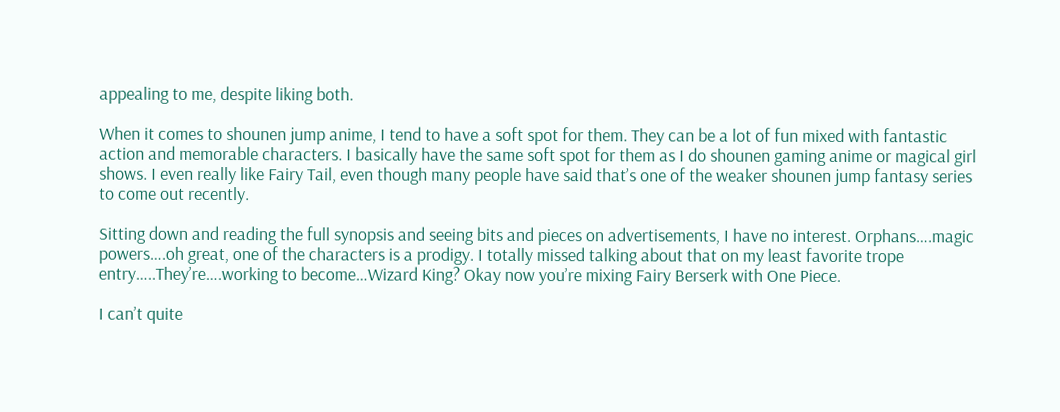appealing to me, despite liking both.

When it comes to shounen jump anime, I tend to have a soft spot for them. They can be a lot of fun mixed with fantastic action and memorable characters. I basically have the same soft spot for them as I do shounen gaming anime or magical girl shows. I even really like Fairy Tail, even though many people have said that’s one of the weaker shounen jump fantasy series to come out recently.

Sitting down and reading the full synopsis and seeing bits and pieces on advertisements, I have no interest. Orphans….magic powers….oh great, one of the characters is a prodigy. I totally missed talking about that on my least favorite trope entry…..They’re….working to become…Wizard King? Okay now you’re mixing Fairy Berserk with One Piece.

I can’t quite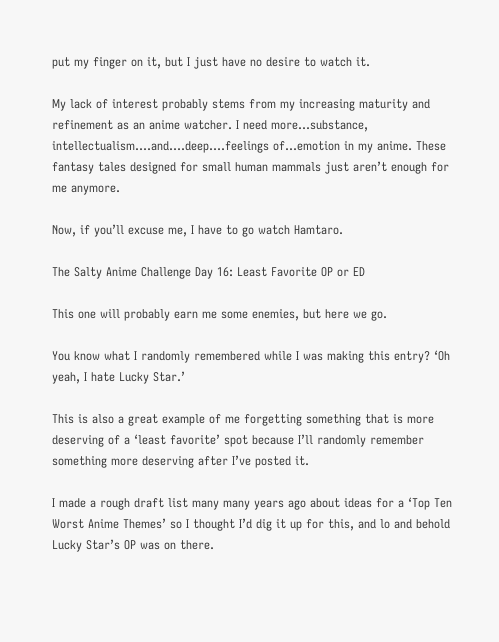put my finger on it, but I just have no desire to watch it.

My lack of interest probably stems from my increasing maturity and refinement as an anime watcher. I need more…substance, intellectualism….and….deep….feelings of…emotion in my anime. These fantasy tales designed for small human mammals just aren’t enough for me anymore.

Now, if you’ll excuse me, I have to go watch Hamtaro.

The Salty Anime Challenge Day 16: Least Favorite OP or ED

This one will probably earn me some enemies, but here we go.

You know what I randomly remembered while I was making this entry? ‘Oh yeah, I hate Lucky Star.’

This is also a great example of me forgetting something that is more deserving of a ‘least favorite’ spot because I’ll randomly remember something more deserving after I’ve posted it.

I made a rough draft list many many years ago about ideas for a ‘Top Ten Worst Anime Themes’ so I thought I’d dig it up for this, and lo and behold Lucky Star’s OP was on there.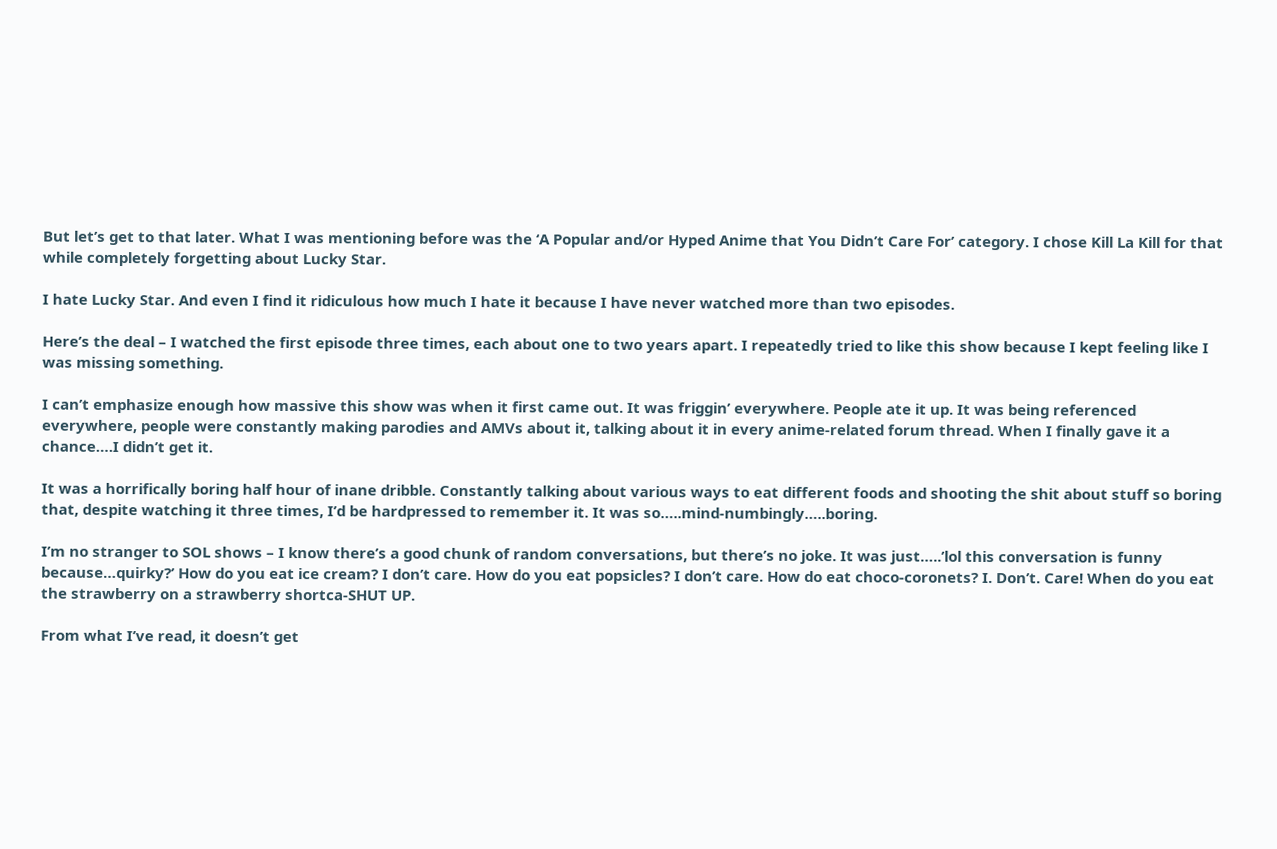But let’s get to that later. What I was mentioning before was the ‘A Popular and/or Hyped Anime that You Didn’t Care For’ category. I chose Kill La Kill for that while completely forgetting about Lucky Star.

I hate Lucky Star. And even I find it ridiculous how much I hate it because I have never watched more than two episodes.

Here’s the deal – I watched the first episode three times, each about one to two years apart. I repeatedly tried to like this show because I kept feeling like I was missing something.

I can’t emphasize enough how massive this show was when it first came out. It was friggin’ everywhere. People ate it up. It was being referenced everywhere, people were constantly making parodies and AMVs about it, talking about it in every anime-related forum thread. When I finally gave it a chance….I didn’t get it.

It was a horrifically boring half hour of inane dribble. Constantly talking about various ways to eat different foods and shooting the shit about stuff so boring that, despite watching it three times, I’d be hardpressed to remember it. It was so…..mind-numbingly…..boring.

I’m no stranger to SOL shows – I know there’s a good chunk of random conversations, but there’s no joke. It was just…..’lol this conversation is funny because…quirky?’ How do you eat ice cream? I don’t care. How do you eat popsicles? I don’t care. How do eat choco-coronets? I. Don’t. Care! When do you eat the strawberry on a strawberry shortca-SHUT UP.

From what I’ve read, it doesn’t get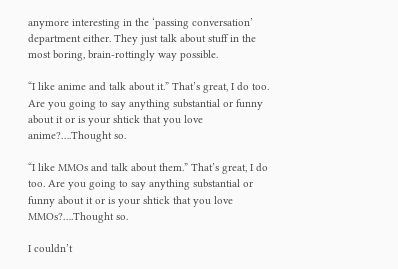anymore interesting in the ‘passing conversation’ department either. They just talk about stuff in the most boring, brain-rottingly way possible.

“I like anime and talk about it.” That’s great, I do too. Are you going to say anything substantial or funny about it or is your shtick that you love anime?….Thought so.

“I like MMOs and talk about them.” That’s great, I do too. Are you going to say anything substantial or funny about it or is your shtick that you love MMOs?….Thought so.

I couldn’t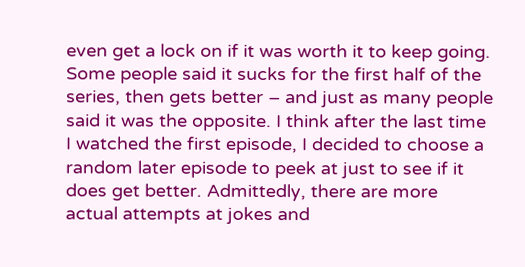even get a lock on if it was worth it to keep going. Some people said it sucks for the first half of the series, then gets better – and just as many people said it was the opposite. I think after the last time I watched the first episode, I decided to choose a random later episode to peek at just to see if it does get better. Admittedly, there are more actual attempts at jokes and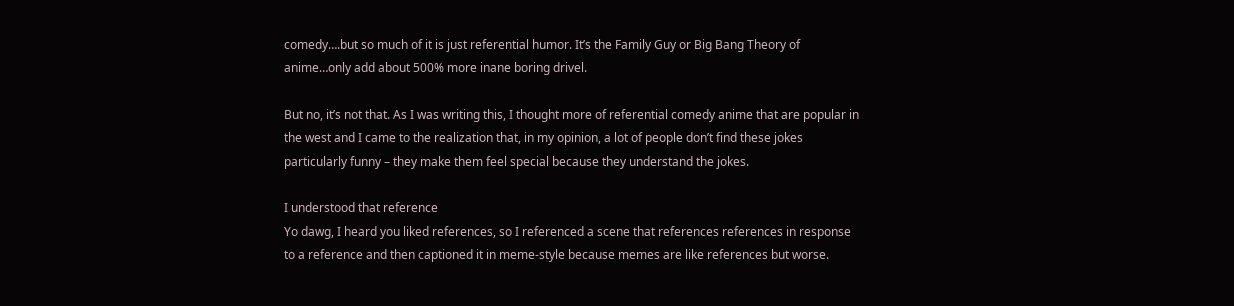comedy….but so much of it is just referential humor. It’s the Family Guy or Big Bang Theory of anime…only add about 500% more inane boring drivel.

But no, it’s not that. As I was writing this, I thought more of referential comedy anime that are popular in the west and I came to the realization that, in my opinion, a lot of people don’t find these jokes particularly funny – they make them feel special because they understand the jokes.

I understood that reference
Yo dawg, I heard you liked references, so I referenced a scene that references references in response to a reference and then captioned it in meme-style because memes are like references but worse.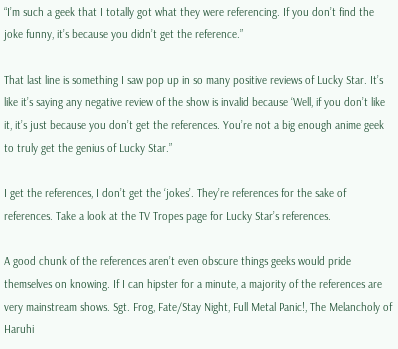“I’m such a geek that I totally got what they were referencing. If you don’t find the joke funny, it’s because you didn’t get the reference.”

That last line is something I saw pop up in so many positive reviews of Lucky Star. It’s like it’s saying any negative review of the show is invalid because ‘Well, if you don’t like it, it’s just because you don’t get the references. You’re not a big enough anime geek to truly get the genius of Lucky Star.”

I get the references, I don’t get the ‘jokes’. They’re references for the sake of references. Take a look at the TV Tropes page for Lucky Star’s references.

A good chunk of the references aren’t even obscure things geeks would pride themselves on knowing. If I can hipster for a minute, a majority of the references are very mainstream shows. Sgt. Frog, Fate/Stay Night, Full Metal Panic!, The Melancholy of Haruhi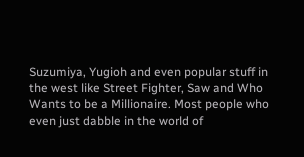Suzumiya, Yugioh and even popular stuff in the west like Street Fighter, Saw and Who Wants to be a Millionaire. Most people who even just dabble in the world of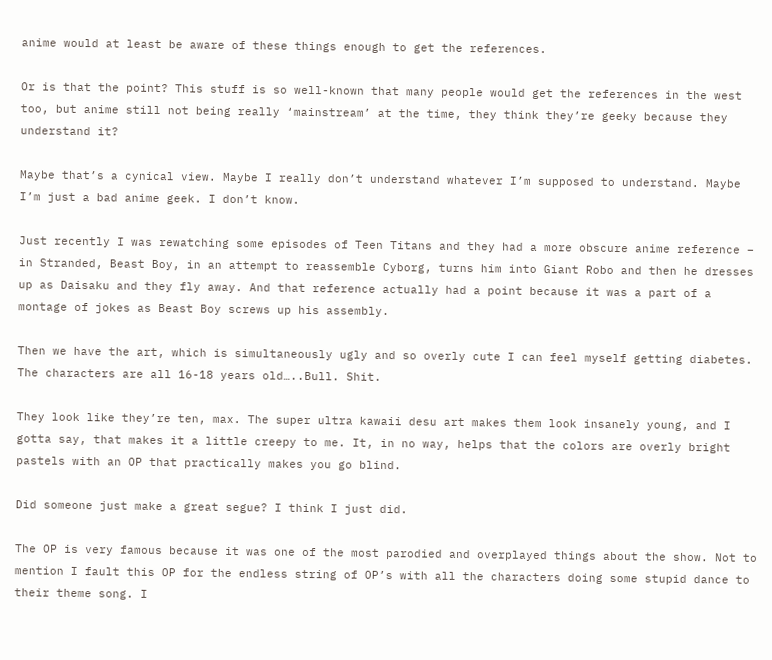anime would at least be aware of these things enough to get the references.

Or is that the point? This stuff is so well-known that many people would get the references in the west too, but anime still not being really ‘mainstream’ at the time, they think they’re geeky because they understand it?

Maybe that’s a cynical view. Maybe I really don’t understand whatever I’m supposed to understand. Maybe I’m just a bad anime geek. I don’t know.

Just recently I was rewatching some episodes of Teen Titans and they had a more obscure anime reference – in Stranded, Beast Boy, in an attempt to reassemble Cyborg, turns him into Giant Robo and then he dresses up as Daisaku and they fly away. And that reference actually had a point because it was a part of a montage of jokes as Beast Boy screws up his assembly.

Then we have the art, which is simultaneously ugly and so overly cute I can feel myself getting diabetes. The characters are all 16-18 years old…..Bull. Shit.

They look like they’re ten, max. The super ultra kawaii desu art makes them look insanely young, and I gotta say, that makes it a little creepy to me. It, in no way, helps that the colors are overly bright pastels with an OP that practically makes you go blind.

Did someone just make a great segue? I think I just did.

The OP is very famous because it was one of the most parodied and overplayed things about the show. Not to mention I fault this OP for the endless string of OP’s with all the characters doing some stupid dance to their theme song. I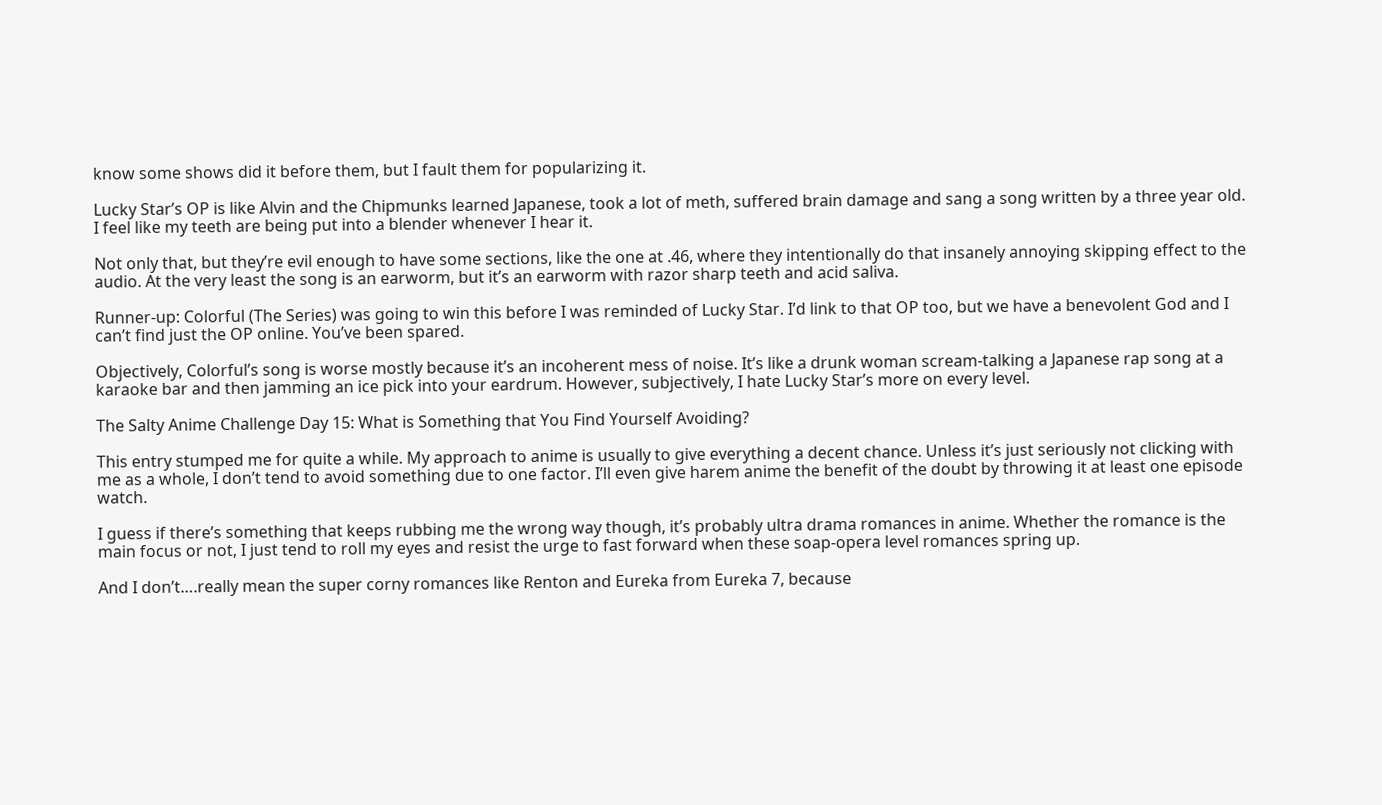know some shows did it before them, but I fault them for popularizing it.

Lucky Star’s OP is like Alvin and the Chipmunks learned Japanese, took a lot of meth, suffered brain damage and sang a song written by a three year old. I feel like my teeth are being put into a blender whenever I hear it.

Not only that, but they’re evil enough to have some sections, like the one at .46, where they intentionally do that insanely annoying skipping effect to the audio. At the very least the song is an earworm, but it’s an earworm with razor sharp teeth and acid saliva.

Runner-up: Colorful (The Series) was going to win this before I was reminded of Lucky Star. I’d link to that OP too, but we have a benevolent God and I can’t find just the OP online. You’ve been spared.

Objectively, Colorful’s song is worse mostly because it’s an incoherent mess of noise. It’s like a drunk woman scream-talking a Japanese rap song at a karaoke bar and then jamming an ice pick into your eardrum. However, subjectively, I hate Lucky Star’s more on every level.

The Salty Anime Challenge Day 15: What is Something that You Find Yourself Avoiding?

This entry stumped me for quite a while. My approach to anime is usually to give everything a decent chance. Unless it’s just seriously not clicking with me as a whole, I don’t tend to avoid something due to one factor. I’ll even give harem anime the benefit of the doubt by throwing it at least one episode watch.

I guess if there’s something that keeps rubbing me the wrong way though, it’s probably ultra drama romances in anime. Whether the romance is the main focus or not, I just tend to roll my eyes and resist the urge to fast forward when these soap-opera level romances spring up.

And I don’t….really mean the super corny romances like Renton and Eureka from Eureka 7, because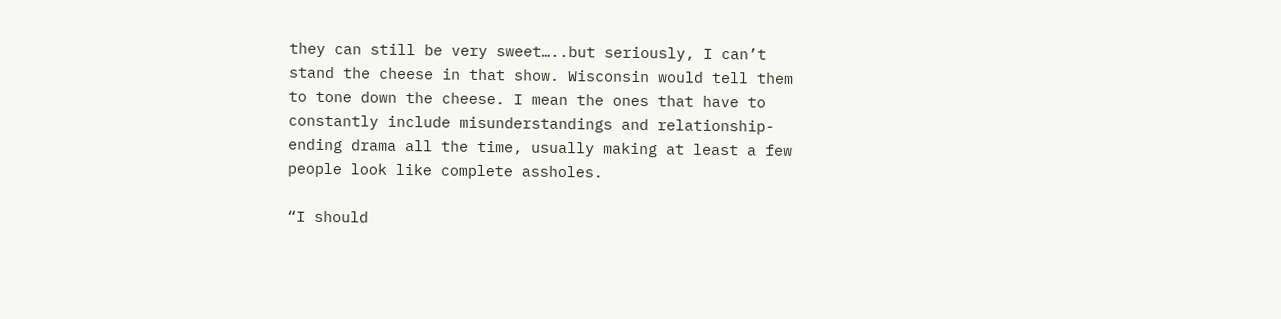they can still be very sweet…..but seriously, I can’t stand the cheese in that show. Wisconsin would tell them to tone down the cheese. I mean the ones that have to constantly include misunderstandings and relationship-ending drama all the time, usually making at least a few people look like complete assholes.

“I should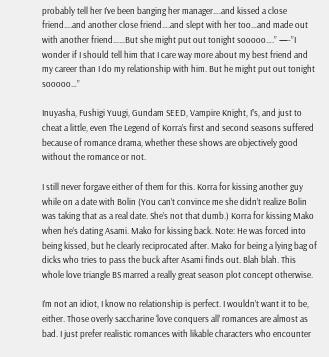probably tell her I’ve been banging her manager….and kissed a close friend….and another close friend….and slept with her too…and made out with another friend……But she might put out tonight sooooo….” —-”I wonder if I should tell him that I care way more about my best friend and my career than I do my relationship with him. But he might put out tonight sooooo…”

Inuyasha, Fushigi Yuugi, Gundam SEED, Vampire Knight, I’’s, and just to cheat a little, even The Legend of Korra’s first and second seasons suffered because of romance drama, whether these shows are objectively good without the romance or not.

I still never forgave either of them for this. Korra for kissing another guy while on a date with Bolin (You can’t convince me she didn’t realize Bolin was taking that as a real date. She’s not that dumb.) Korra for kissing Mako when he’s dating Asami. Mako for kissing back. Note: He was forced into being kissed, but he clearly reciprocated after. Mako for being a lying bag of dicks who tries to pass the buck after Asami finds out. Blah blah. This whole love triangle BS marred a really great season plot concept otherwise.

I’m not an idiot, I know no relationship is perfect. I wouldn’t want it to be, either. Those overly saccharine ‘love conquers all’ romances are almost as bad. I just prefer realistic romances with likable characters who encounter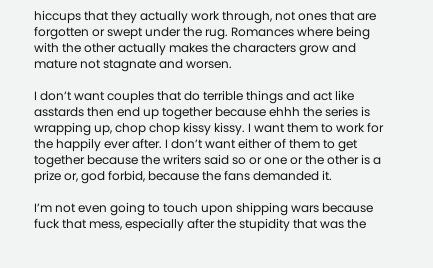hiccups that they actually work through, not ones that are forgotten or swept under the rug. Romances where being with the other actually makes the characters grow and mature not stagnate and worsen.

I don’t want couples that do terrible things and act like asstards then end up together because ehhh the series is wrapping up, chop chop kissy kissy. I want them to work for the happily ever after. I don’t want either of them to get together because the writers said so or one or the other is a prize or, god forbid, because the fans demanded it.

I’m not even going to touch upon shipping wars because fuck that mess, especially after the stupidity that was the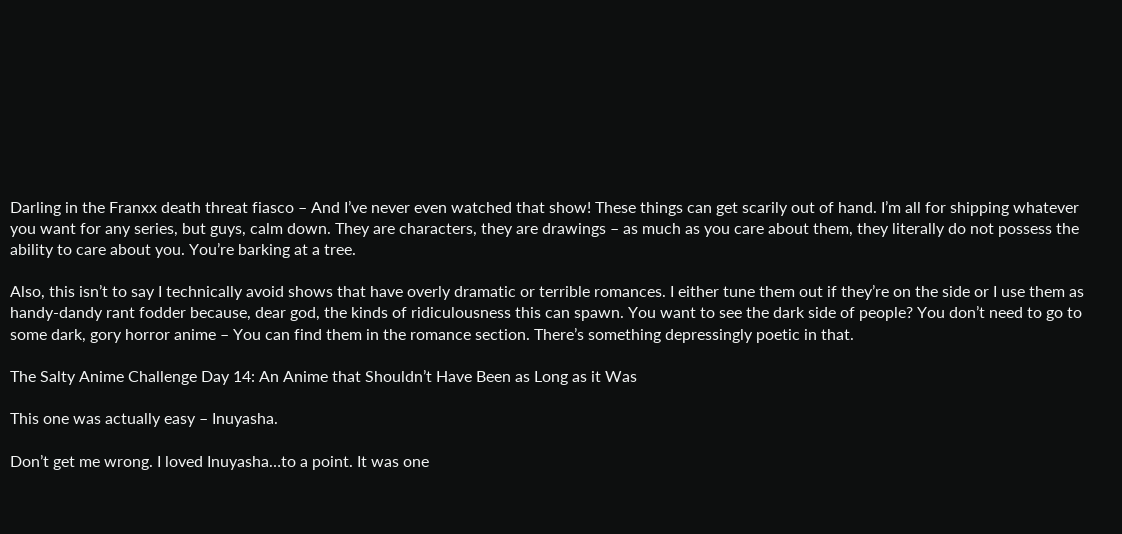Darling in the Franxx death threat fiasco – And I’ve never even watched that show! These things can get scarily out of hand. I’m all for shipping whatever you want for any series, but guys, calm down. They are characters, they are drawings – as much as you care about them, they literally do not possess the ability to care about you. You’re barking at a tree.

Also, this isn’t to say I technically avoid shows that have overly dramatic or terrible romances. I either tune them out if they’re on the side or I use them as handy-dandy rant fodder because, dear god, the kinds of ridiculousness this can spawn. You want to see the dark side of people? You don’t need to go to some dark, gory horror anime – You can find them in the romance section. There’s something depressingly poetic in that.

The Salty Anime Challenge Day 14: An Anime that Shouldn’t Have Been as Long as it Was

This one was actually easy – Inuyasha.

Don’t get me wrong. I loved Inuyasha…to a point. It was one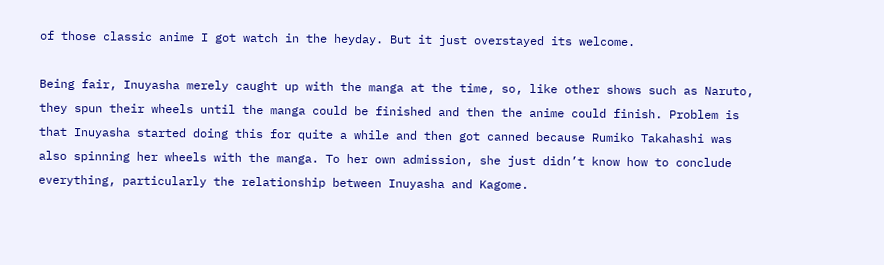of those classic anime I got watch in the heyday. But it just overstayed its welcome.

Being fair, Inuyasha merely caught up with the manga at the time, so, like other shows such as Naruto, they spun their wheels until the manga could be finished and then the anime could finish. Problem is that Inuyasha started doing this for quite a while and then got canned because Rumiko Takahashi was also spinning her wheels with the manga. To her own admission, she just didn’t know how to conclude everything, particularly the relationship between Inuyasha and Kagome.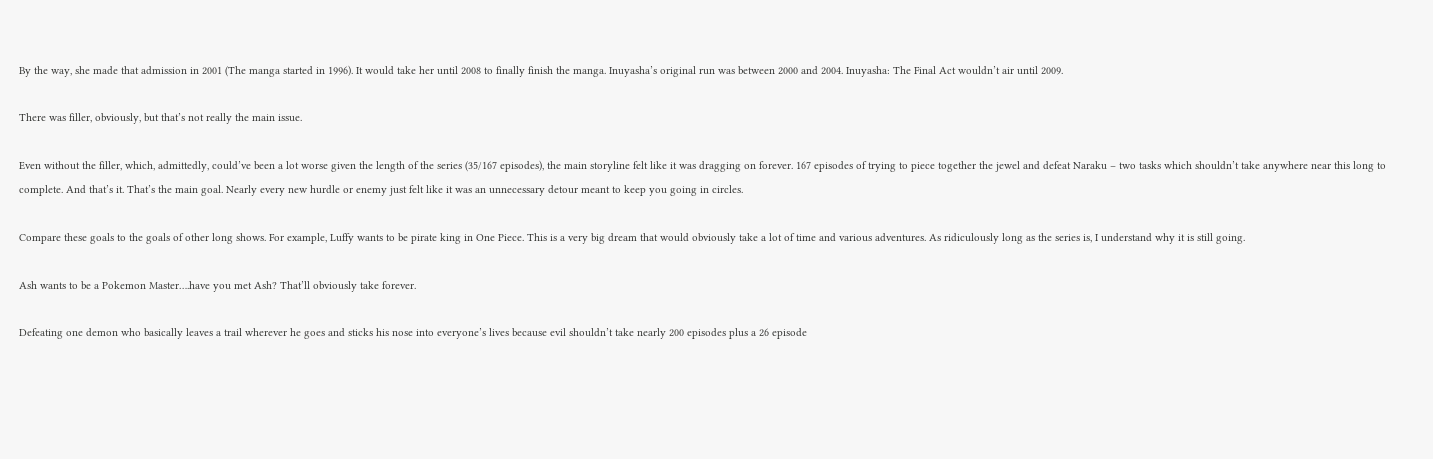By the way, she made that admission in 2001 (The manga started in 1996). It would take her until 2008 to finally finish the manga. Inuyasha’s original run was between 2000 and 2004. Inuyasha: The Final Act wouldn’t air until 2009.

There was filler, obviously, but that’s not really the main issue.

Even without the filler, which, admittedly, could’ve been a lot worse given the length of the series (35/167 episodes), the main storyline felt like it was dragging on forever. 167 episodes of trying to piece together the jewel and defeat Naraku – two tasks which shouldn’t take anywhere near this long to complete. And that’s it. That’s the main goal. Nearly every new hurdle or enemy just felt like it was an unnecessary detour meant to keep you going in circles.

Compare these goals to the goals of other long shows. For example, Luffy wants to be pirate king in One Piece. This is a very big dream that would obviously take a lot of time and various adventures. As ridiculously long as the series is, I understand why it is still going.

Ash wants to be a Pokemon Master….have you met Ash? That’ll obviously take forever.

Defeating one demon who basically leaves a trail wherever he goes and sticks his nose into everyone’s lives because evil shouldn’t take nearly 200 episodes plus a 26 episode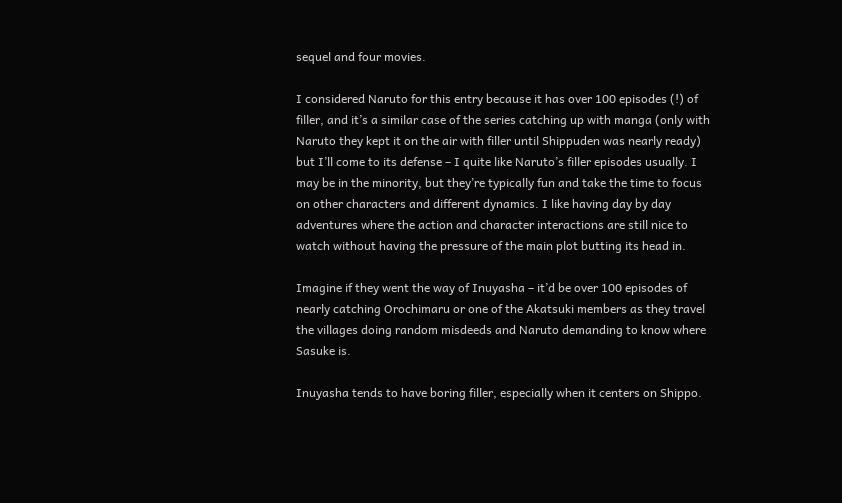sequel and four movies.

I considered Naruto for this entry because it has over 100 episodes (!) of filler, and it’s a similar case of the series catching up with manga (only with Naruto they kept it on the air with filler until Shippuden was nearly ready) but I’ll come to its defense – I quite like Naruto’s filler episodes usually. I may be in the minority, but they’re typically fun and take the time to focus on other characters and different dynamics. I like having day by day adventures where the action and character interactions are still nice to watch without having the pressure of the main plot butting its head in.

Imagine if they went the way of Inuyasha – it’d be over 100 episodes of nearly catching Orochimaru or one of the Akatsuki members as they travel the villages doing random misdeeds and Naruto demanding to know where Sasuke is.

Inuyasha tends to have boring filler, especially when it centers on Shippo.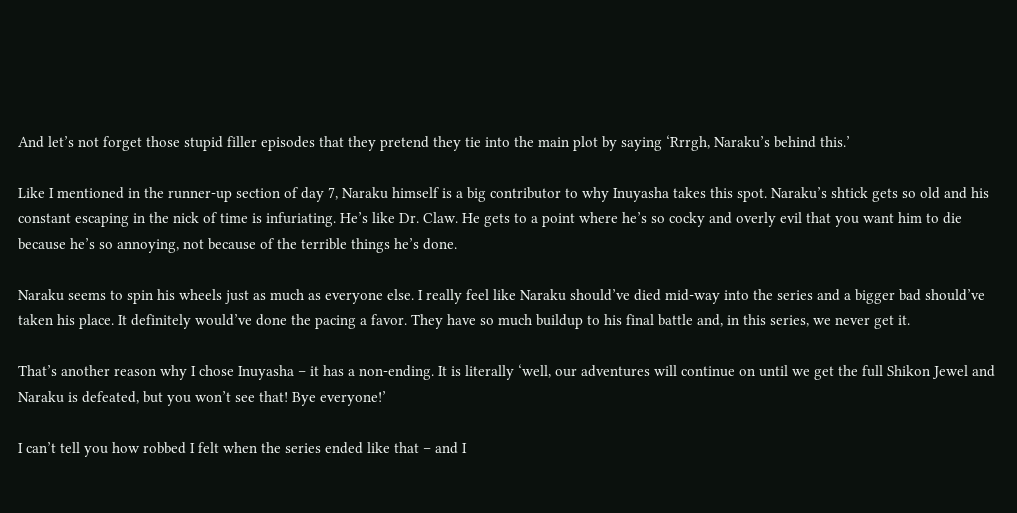And let’s not forget those stupid filler episodes that they pretend they tie into the main plot by saying ‘Rrrgh, Naraku’s behind this.’

Like I mentioned in the runner-up section of day 7, Naraku himself is a big contributor to why Inuyasha takes this spot. Naraku’s shtick gets so old and his constant escaping in the nick of time is infuriating. He’s like Dr. Claw. He gets to a point where he’s so cocky and overly evil that you want him to die because he’s so annoying, not because of the terrible things he’s done.

Naraku seems to spin his wheels just as much as everyone else. I really feel like Naraku should’ve died mid-way into the series and a bigger bad should’ve taken his place. It definitely would’ve done the pacing a favor. They have so much buildup to his final battle and, in this series, we never get it.

That’s another reason why I chose Inuyasha – it has a non-ending. It is literally ‘well, our adventures will continue on until we get the full Shikon Jewel and Naraku is defeated, but you won’t see that! Bye everyone!’

I can’t tell you how robbed I felt when the series ended like that – and I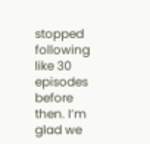stopped following like 30 episodes before then. I’m glad we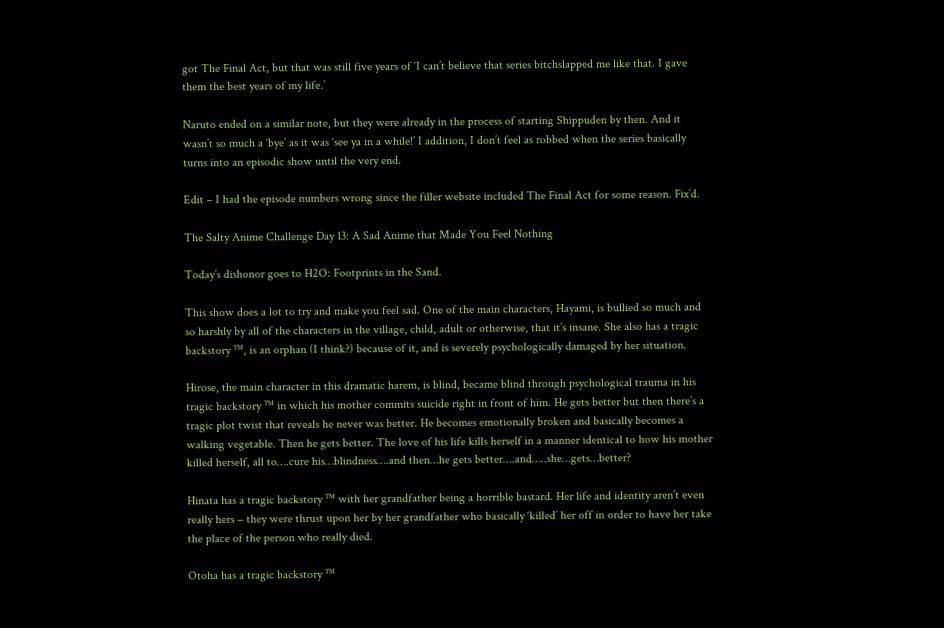got The Final Act, but that was still five years of ‘I can’t believe that series bitchslapped me like that. I gave them the best years of my life.’

Naruto ended on a similar note, but they were already in the process of starting Shippuden by then. And it wasn’t so much a ‘bye’ as it was ‘see ya in a while!’ I addition, I don’t feel as robbed when the series basically turns into an episodic show until the very end.

Edit – I had the episode numbers wrong since the filler website included The Final Act for some reason. Fix’d.

The Salty Anime Challenge Day 13: A Sad Anime that Made You Feel Nothing

Today’s dishonor goes to H2O: Footprints in the Sand.

This show does a lot to try and make you feel sad. One of the main characters, Hayami, is bullied so much and so harshly by all of the characters in the village, child, adult or otherwise, that it’s insane. She also has a tragic backstory ™, is an orphan (I think?) because of it, and is severely psychologically damaged by her situation.

Hirose, the main character in this dramatic harem, is blind, became blind through psychological trauma in his tragic backstory ™ in which his mother commits suicide right in front of him. He gets better but then there’s a tragic plot twist that reveals he never was better. He becomes emotionally broken and basically becomes a walking vegetable. Then he gets better. The love of his life kills herself in a manner identical to how his mother killed herself, all to….cure his…blindness….and then…he gets better….and…..she…gets…better?

Hinata has a tragic backstory ™ with her grandfather being a horrible bastard. Her life and identity aren’t even really hers – they were thrust upon her by her grandfather who basically ‘killed’ her off in order to have her take the place of the person who really died.

Otoha has a tragic backstory ™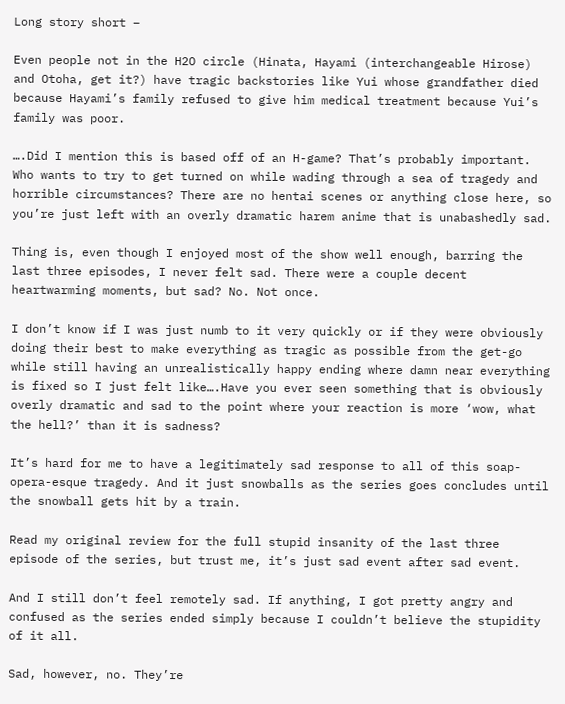Long story short –

Even people not in the H2O circle (Hinata, Hayami (interchangeable Hirose) and Otoha, get it?) have tragic backstories like Yui whose grandfather died because Hayami’s family refused to give him medical treatment because Yui’s family was poor.

….Did I mention this is based off of an H-game? That’s probably important. Who wants to try to get turned on while wading through a sea of tragedy and horrible circumstances? There are no hentai scenes or anything close here, so you’re just left with an overly dramatic harem anime that is unabashedly sad.

Thing is, even though I enjoyed most of the show well enough, barring the last three episodes, I never felt sad. There were a couple decent heartwarming moments, but sad? No. Not once.

I don’t know if I was just numb to it very quickly or if they were obviously doing their best to make everything as tragic as possible from the get-go while still having an unrealistically happy ending where damn near everything is fixed so I just felt like….Have you ever seen something that is obviously overly dramatic and sad to the point where your reaction is more ‘wow, what the hell?’ than it is sadness?

It’s hard for me to have a legitimately sad response to all of this soap-opera-esque tragedy. And it just snowballs as the series goes concludes until the snowball gets hit by a train.

Read my original review for the full stupid insanity of the last three episode of the series, but trust me, it’s just sad event after sad event.

And I still don’t feel remotely sad. If anything, I got pretty angry and confused as the series ended simply because I couldn’t believe the stupidity of it all.

Sad, however, no. They’re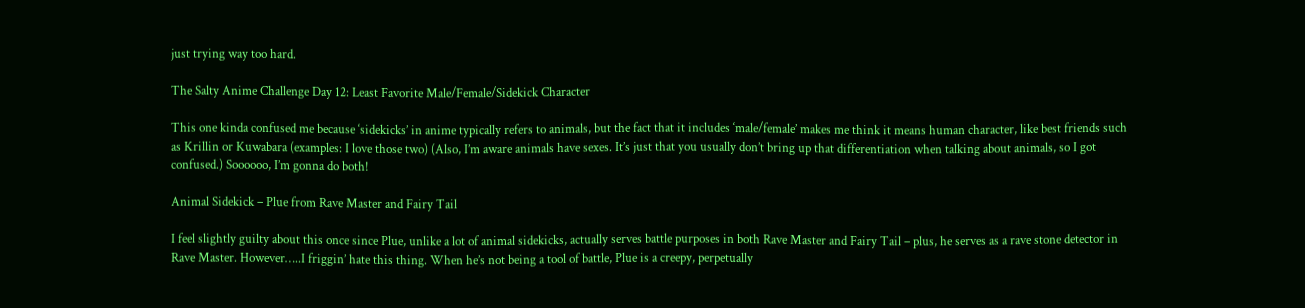just trying way too hard.

The Salty Anime Challenge Day 12: Least Favorite Male/Female/Sidekick Character

This one kinda confused me because ‘sidekicks’ in anime typically refers to animals, but the fact that it includes ‘male/female’ makes me think it means human character, like best friends such as Krillin or Kuwabara (examples: I love those two) (Also, I’m aware animals have sexes. It’s just that you usually don’t bring up that differentiation when talking about animals, so I got confused.) Soooooo, I’m gonna do both!

Animal Sidekick – Plue from Rave Master and Fairy Tail

I feel slightly guilty about this once since Plue, unlike a lot of animal sidekicks, actually serves battle purposes in both Rave Master and Fairy Tail – plus, he serves as a rave stone detector in Rave Master. However…..I friggin’ hate this thing. When he’s not being a tool of battle, Plue is a creepy, perpetually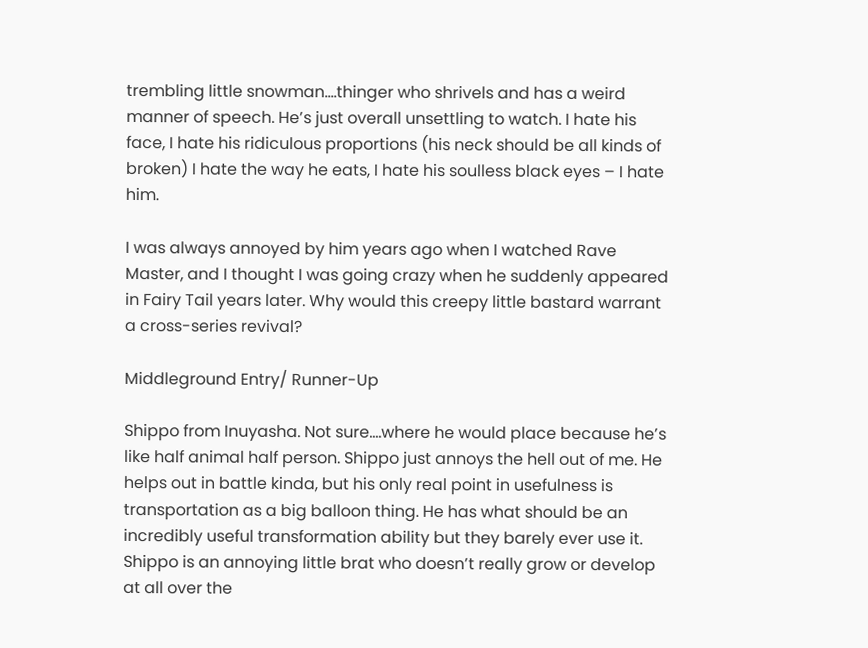trembling little snowman….thinger who shrivels and has a weird manner of speech. He’s just overall unsettling to watch. I hate his face, I hate his ridiculous proportions (his neck should be all kinds of broken) I hate the way he eats, I hate his soulless black eyes – I hate him.

I was always annoyed by him years ago when I watched Rave Master, and I thought I was going crazy when he suddenly appeared in Fairy Tail years later. Why would this creepy little bastard warrant a cross-series revival?

Middleground Entry/ Runner-Up

Shippo from Inuyasha. Not sure….where he would place because he’s like half animal half person. Shippo just annoys the hell out of me. He helps out in battle kinda, but his only real point in usefulness is transportation as a big balloon thing. He has what should be an incredibly useful transformation ability but they barely ever use it. Shippo is an annoying little brat who doesn’t really grow or develop at all over the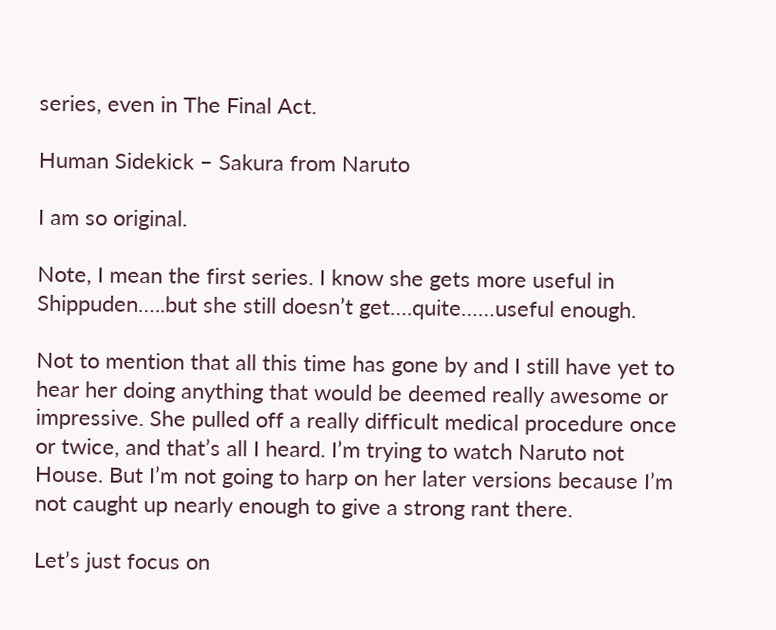series, even in The Final Act.

Human Sidekick – Sakura from Naruto

I am so original.

Note, I mean the first series. I know she gets more useful in Shippuden…..but she still doesn’t get….quite……useful enough.

Not to mention that all this time has gone by and I still have yet to hear her doing anything that would be deemed really awesome or impressive. She pulled off a really difficult medical procedure once or twice, and that’s all I heard. I’m trying to watch Naruto not House. But I’m not going to harp on her later versions because I’m not caught up nearly enough to give a strong rant there.

Let’s just focus on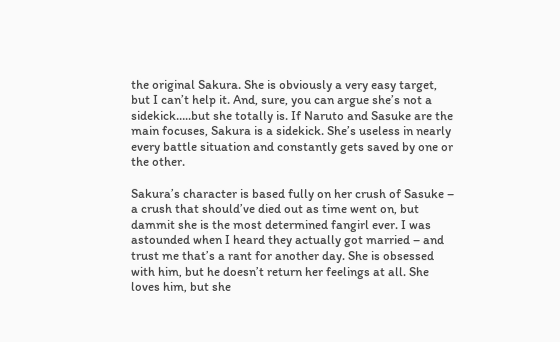the original Sakura. She is obviously a very easy target, but I can’t help it. And, sure, you can argue she’s not a sidekick…..but she totally is. If Naruto and Sasuke are the main focuses, Sakura is a sidekick. She’s useless in nearly every battle situation and constantly gets saved by one or the other.

Sakura’s character is based fully on her crush of Sasuke – a crush that should’ve died out as time went on, but dammit she is the most determined fangirl ever. I was astounded when I heard they actually got married – and trust me that’s a rant for another day. She is obsessed with him, but he doesn’t return her feelings at all. She loves him, but she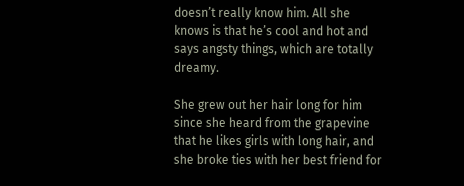doesn’t really know him. All she knows is that he’s cool and hot and says angsty things, which are totally dreamy.

She grew out her hair long for him since she heard from the grapevine that he likes girls with long hair, and she broke ties with her best friend for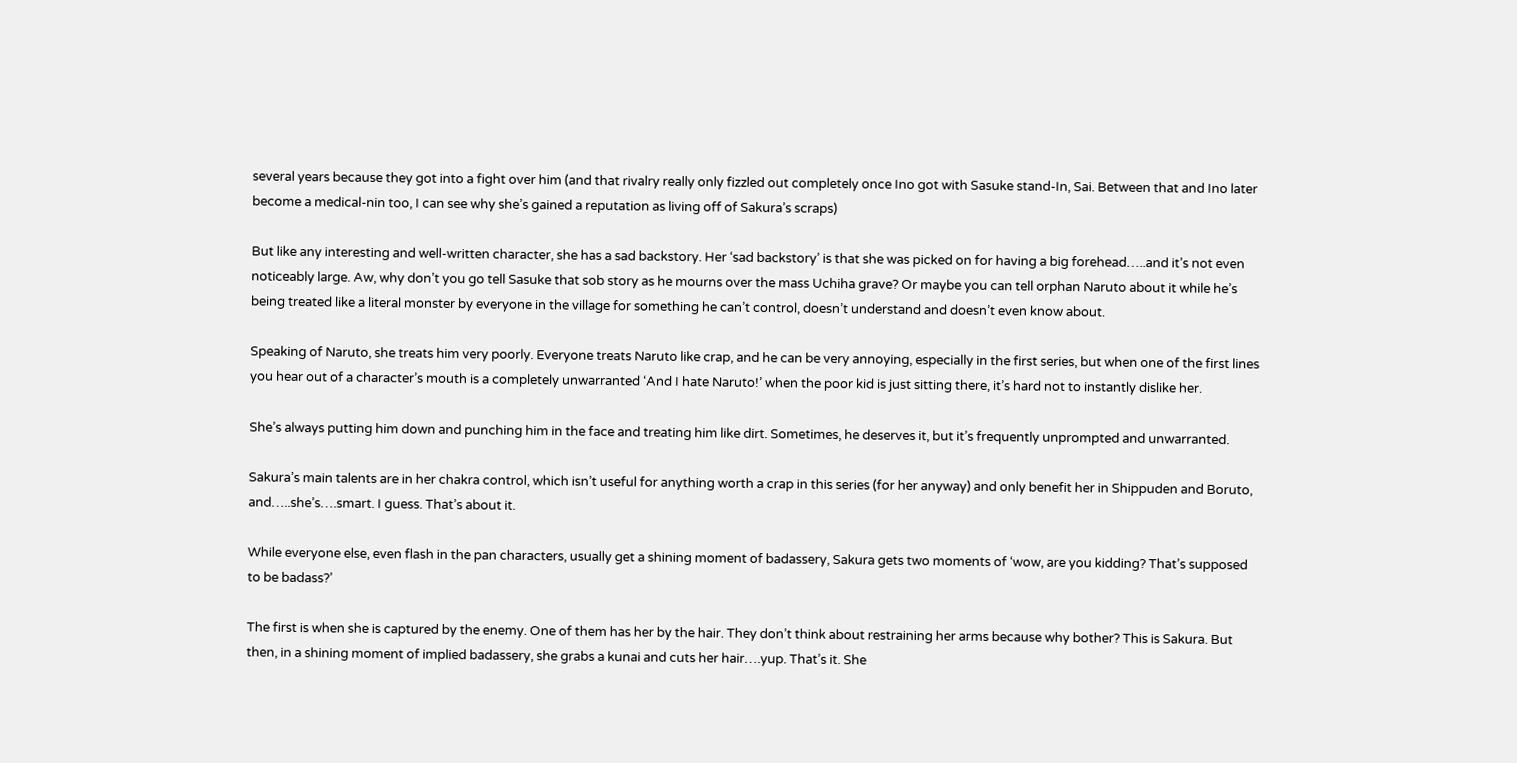several years because they got into a fight over him (and that rivalry really only fizzled out completely once Ino got with Sasuke stand-In, Sai. Between that and Ino later become a medical-nin too, I can see why she’s gained a reputation as living off of Sakura’s scraps)

But like any interesting and well-written character, she has a sad backstory. Her ‘sad backstory’ is that she was picked on for having a big forehead…..and it’s not even noticeably large. Aw, why don’t you go tell Sasuke that sob story as he mourns over the mass Uchiha grave? Or maybe you can tell orphan Naruto about it while he’s being treated like a literal monster by everyone in the village for something he can’t control, doesn’t understand and doesn’t even know about.

Speaking of Naruto, she treats him very poorly. Everyone treats Naruto like crap, and he can be very annoying, especially in the first series, but when one of the first lines you hear out of a character’s mouth is a completely unwarranted ‘And I hate Naruto!’ when the poor kid is just sitting there, it’s hard not to instantly dislike her.

She’s always putting him down and punching him in the face and treating him like dirt. Sometimes, he deserves it, but it’s frequently unprompted and unwarranted.

Sakura’s main talents are in her chakra control, which isn’t useful for anything worth a crap in this series (for her anyway) and only benefit her in Shippuden and Boruto, and…..she’s….smart. I guess. That’s about it.

While everyone else, even flash in the pan characters, usually get a shining moment of badassery, Sakura gets two moments of ‘wow, are you kidding? That’s supposed to be badass?’

The first is when she is captured by the enemy. One of them has her by the hair. They don’t think about restraining her arms because why bother? This is Sakura. But then, in a shining moment of implied badassery, she grabs a kunai and cuts her hair….yup. That’s it. She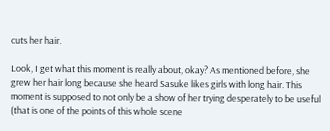cuts her hair.

Look, I get what this moment is really about, okay? As mentioned before, she grew her hair long because she heard Sasuke likes girls with long hair. This moment is supposed to not only be a show of her trying desperately to be useful (that is one of the points of this whole scene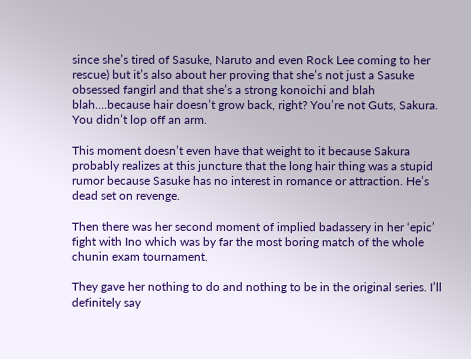since she’s tired of Sasuke, Naruto and even Rock Lee coming to her rescue) but it’s also about her proving that she’s not just a Sasuke obsessed fangirl and that she’s a strong konoichi and blah blah….because hair doesn’t grow back, right? You’re not Guts, Sakura. You didn’t lop off an arm.

This moment doesn’t even have that weight to it because Sakura probably realizes at this juncture that the long hair thing was a stupid rumor because Sasuke has no interest in romance or attraction. He’s dead set on revenge.

Then there was her second moment of implied badassery in her ‘epic’ fight with Ino which was by far the most boring match of the whole chunin exam tournament.

They gave her nothing to do and nothing to be in the original series. I’ll definitely say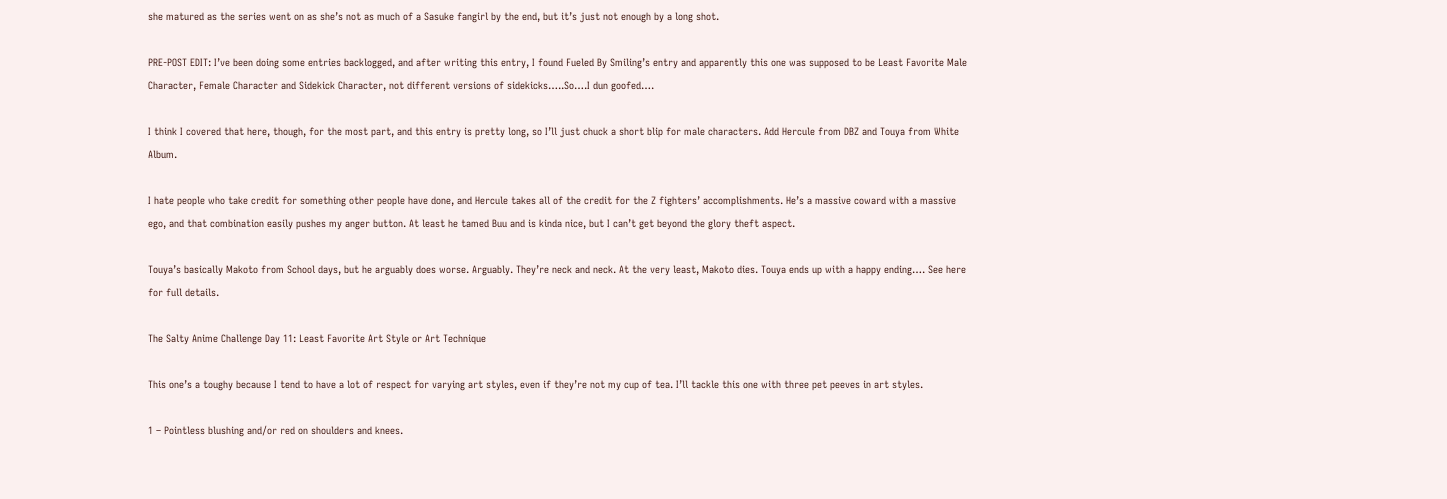she matured as the series went on as she’s not as much of a Sasuke fangirl by the end, but it’s just not enough by a long shot.

PRE-POST EDIT: I’ve been doing some entries backlogged, and after writing this entry, I found Fueled By Smiling’s entry and apparently this one was supposed to be Least Favorite Male Character, Female Character and Sidekick Character, not different versions of sidekicks…..So….I dun goofed….

I think I covered that here, though, for the most part, and this entry is pretty long, so I’ll just chuck a short blip for male characters. Add Hercule from DBZ and Touya from White Album.

I hate people who take credit for something other people have done, and Hercule takes all of the credit for the Z fighters’ accomplishments. He’s a massive coward with a massive ego, and that combination easily pushes my anger button. At least he tamed Buu and is kinda nice, but I can’t get beyond the glory theft aspect.

Touya’s basically Makoto from School days, but he arguably does worse. Arguably. They’re neck and neck. At the very least, Makoto dies. Touya ends up with a happy ending…. See here for full details.

The Salty Anime Challenge Day 11: Least Favorite Art Style or Art Technique

This one’s a toughy because I tend to have a lot of respect for varying art styles, even if they’re not my cup of tea. I’ll tackle this one with three pet peeves in art styles.

1 – Pointless blushing and/or red on shoulders and knees.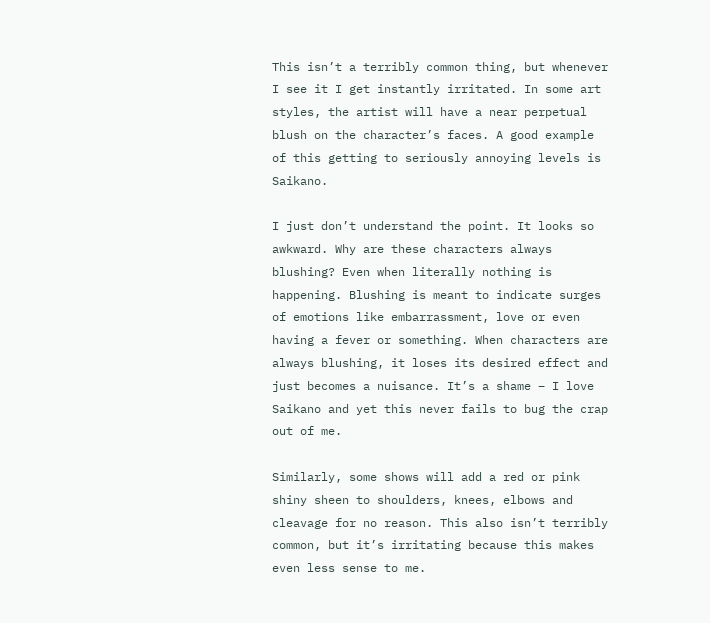This isn’t a terribly common thing, but whenever I see it I get instantly irritated. In some art styles, the artist will have a near perpetual blush on the character’s faces. A good example of this getting to seriously annoying levels is Saikano.

I just don’t understand the point. It looks so awkward. Why are these characters always blushing? Even when literally nothing is happening. Blushing is meant to indicate surges of emotions like embarrassment, love or even having a fever or something. When characters are always blushing, it loses its desired effect and just becomes a nuisance. It’s a shame – I love Saikano and yet this never fails to bug the crap out of me.

Similarly, some shows will add a red or pink shiny sheen to shoulders, knees, elbows and cleavage for no reason. This also isn’t terribly common, but it’s irritating because this makes even less sense to me.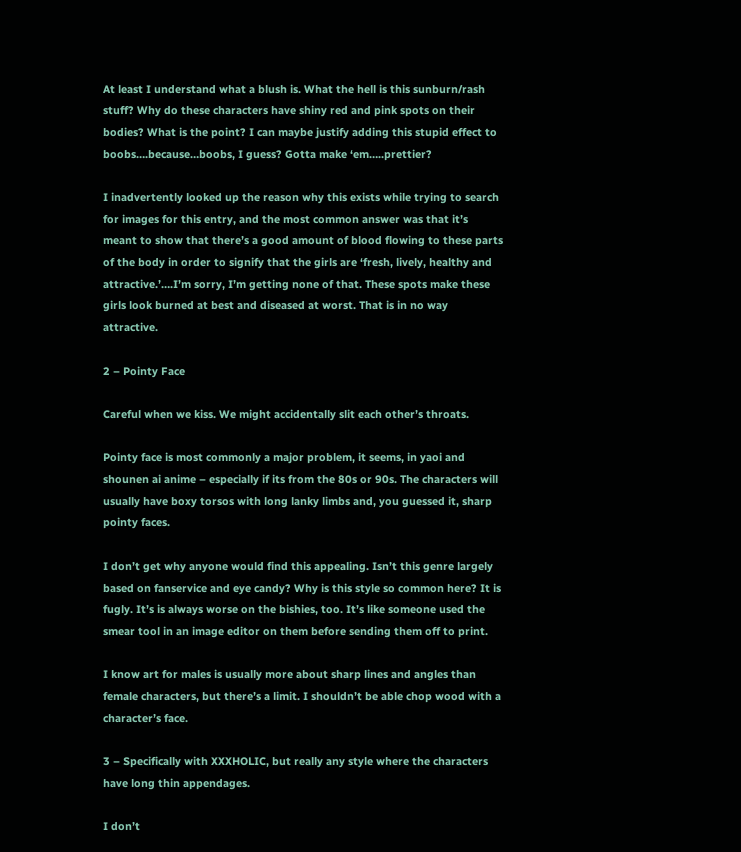At least I understand what a blush is. What the hell is this sunburn/rash stuff? Why do these characters have shiny red and pink spots on their bodies? What is the point? I can maybe justify adding this stupid effect to boobs….because…boobs, I guess? Gotta make ‘em…..prettier?

I inadvertently looked up the reason why this exists while trying to search for images for this entry, and the most common answer was that it’s meant to show that there’s a good amount of blood flowing to these parts of the body in order to signify that the girls are ‘fresh, lively, healthy and attractive.’….I’m sorry, I’m getting none of that. These spots make these girls look burned at best and diseased at worst. That is in no way attractive.

2 – Pointy Face

Careful when we kiss. We might accidentally slit each other’s throats.

Pointy face is most commonly a major problem, it seems, in yaoi and shounen ai anime – especially if its from the 80s or 90s. The characters will usually have boxy torsos with long lanky limbs and, you guessed it, sharp pointy faces.

I don’t get why anyone would find this appealing. Isn’t this genre largely based on fanservice and eye candy? Why is this style so common here? It is fugly. It’s is always worse on the bishies, too. It’s like someone used the smear tool in an image editor on them before sending them off to print.

I know art for males is usually more about sharp lines and angles than female characters, but there’s a limit. I shouldn’t be able chop wood with a character’s face.

3 – Specifically with XXXHOLIC, but really any style where the characters have long thin appendages.

I don’t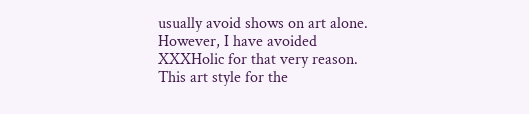usually avoid shows on art alone. However, I have avoided XXXHolic for that very reason. This art style for the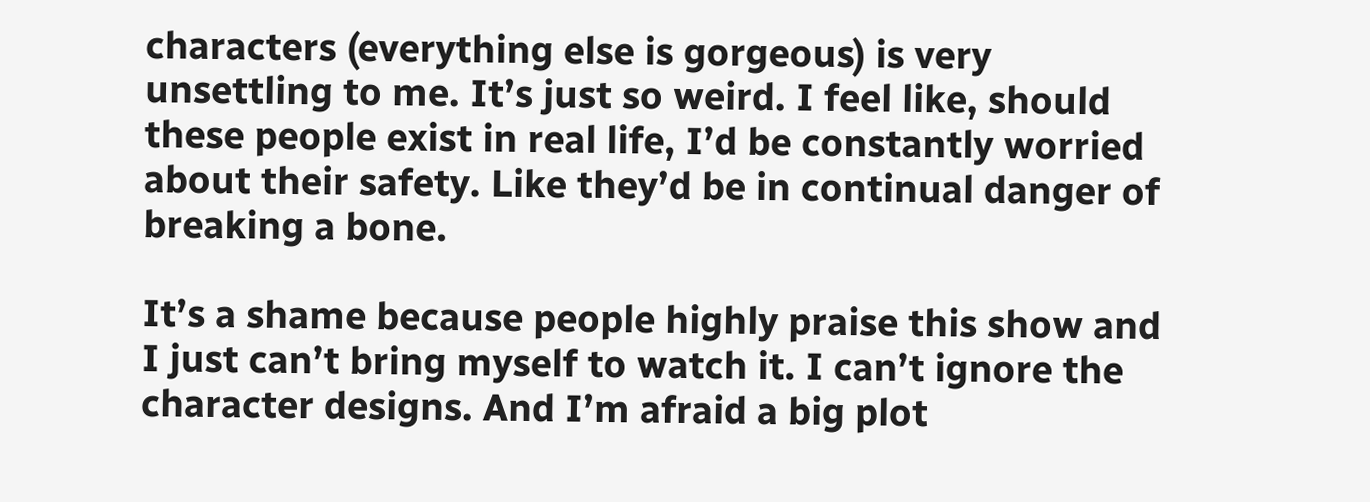characters (everything else is gorgeous) is very unsettling to me. It’s just so weird. I feel like, should these people exist in real life, I’d be constantly worried about their safety. Like they’d be in continual danger of breaking a bone.

It’s a shame because people highly praise this show and I just can’t bring myself to watch it. I can’t ignore the character designs. And I’m afraid a big plot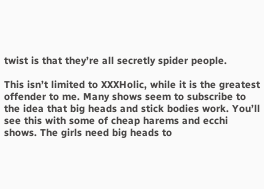twist is that they’re all secretly spider people.

This isn’t limited to XXXHolic, while it is the greatest offender to me. Many shows seem to subscribe to the idea that big heads and stick bodies work. You’ll see this with some of cheap harems and ecchi shows. The girls need big heads to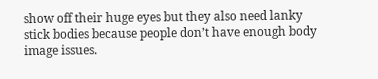show off their huge eyes but they also need lanky stick bodies because people don’t have enough body image issues.